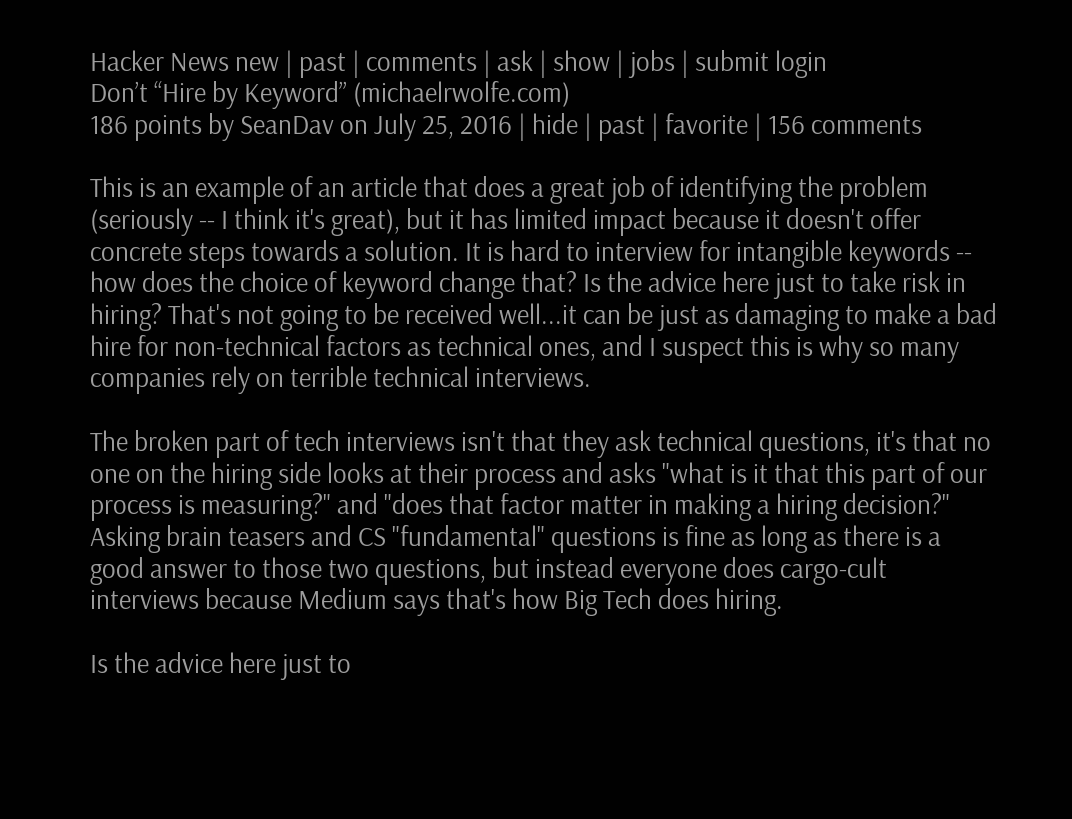Hacker News new | past | comments | ask | show | jobs | submit login
Don’t “Hire by Keyword” (michaelrwolfe.com)
186 points by SeanDav on July 25, 2016 | hide | past | favorite | 156 comments

This is an example of an article that does a great job of identifying the problem (seriously -- I think it's great), but it has limited impact because it doesn't offer concrete steps towards a solution. It is hard to interview for intangible keywords -- how does the choice of keyword change that? Is the advice here just to take risk in hiring? That's not going to be received well...it can be just as damaging to make a bad hire for non-technical factors as technical ones, and I suspect this is why so many companies rely on terrible technical interviews.

The broken part of tech interviews isn't that they ask technical questions, it's that no one on the hiring side looks at their process and asks "what is it that this part of our process is measuring?" and "does that factor matter in making a hiring decision?" Asking brain teasers and CS "fundamental" questions is fine as long as there is a good answer to those two questions, but instead everyone does cargo-cult interviews because Medium says that's how Big Tech does hiring.

Is the advice here just to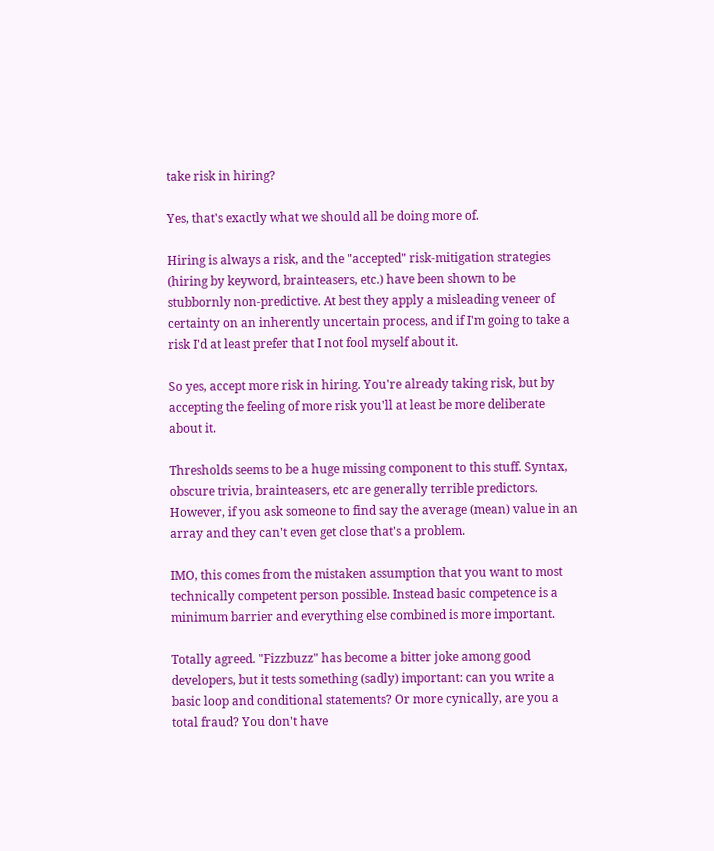take risk in hiring?

Yes, that's exactly what we should all be doing more of.

Hiring is always a risk, and the "accepted" risk-mitigation strategies (hiring by keyword, brainteasers, etc.) have been shown to be stubbornly non-predictive. At best they apply a misleading veneer of certainty on an inherently uncertain process, and if I'm going to take a risk I'd at least prefer that I not fool myself about it.

So yes, accept more risk in hiring. You're already taking risk, but by accepting the feeling of more risk you'll at least be more deliberate about it.

Thresholds seems to be a huge missing component to this stuff. Syntax, obscure trivia, brainteasers, etc are generally terrible predictors. However, if you ask someone to find say the average (mean) value in an array and they can't even get close that's a problem.

IMO, this comes from the mistaken assumption that you want to most technically competent person possible. Instead basic competence is a minimum barrier and everything else combined is more important.

Totally agreed. "Fizzbuzz" has become a bitter joke among good developers, but it tests something (sadly) important: can you write a basic loop and conditional statements? Or more cynically, are you a total fraud? You don't have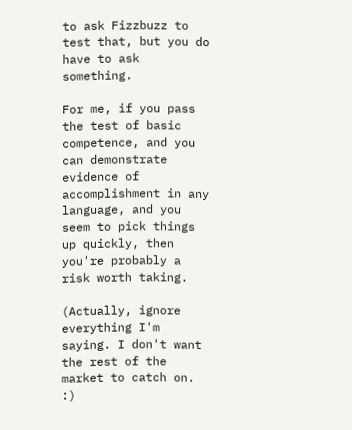to ask Fizzbuzz to test that, but you do have to ask something.

For me, if you pass the test of basic competence, and you can demonstrate evidence of accomplishment in any language, and you seem to pick things up quickly, then you're probably a risk worth taking.

(Actually, ignore everything I'm saying. I don't want the rest of the market to catch on. :)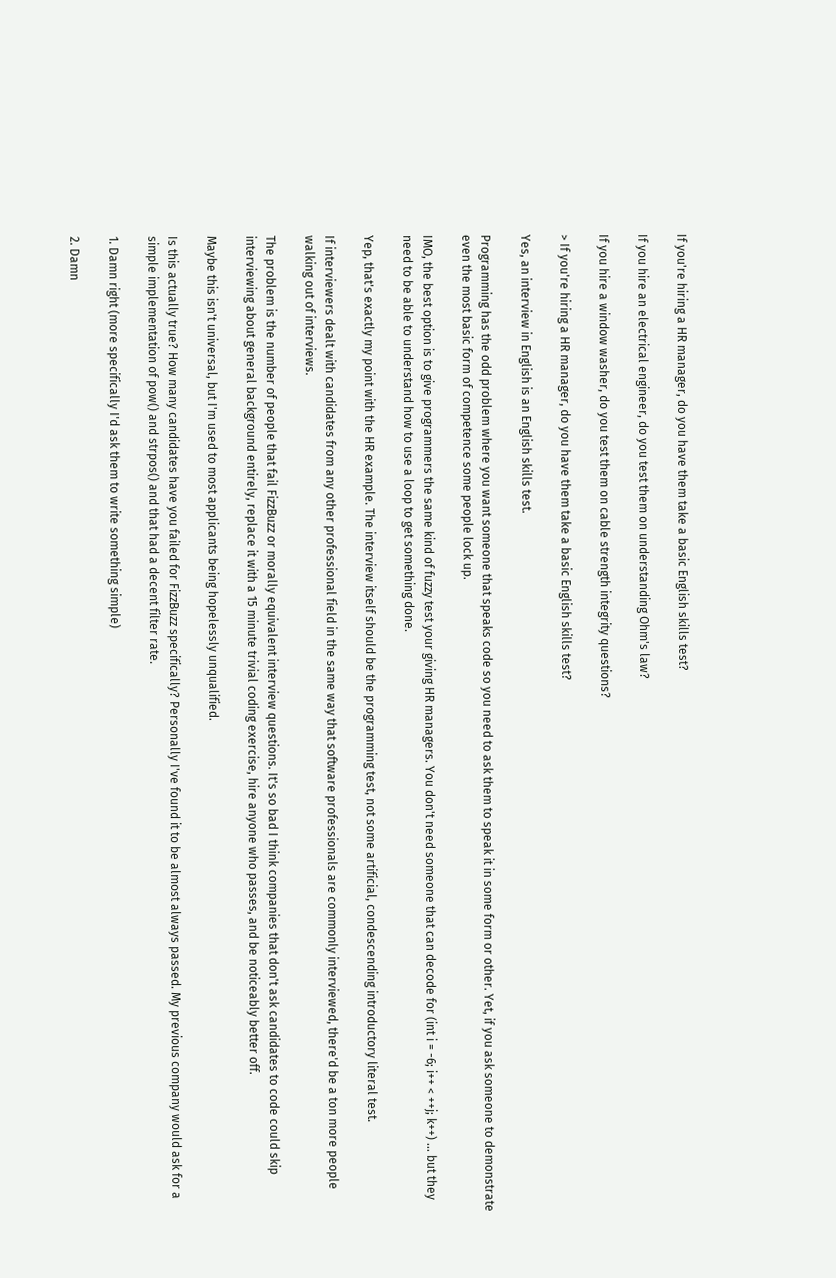If you're hiring a HR manager, do you have them take a basic English skills test?

If you hire an electrical engineer, do you test them on understanding Ohm's law?

If you hire a window washer, do you test them on cable strength integrity questions?

> If you're hiring a HR manager, do you have them take a basic English skills test?

Yes, an interview in English is an English skills test.

Programming has the odd problem where you want someone that speaks code so you need to ask them to speak it in some form or other. Yet, if you ask someone to demonstrate even the most basic form of competence some people lock up.

IMO, the best option is to give programmers the same kind of fuzzy test your giving HR managers. You don't need someone that can decode for (int i = -6; i++ < ++j; k++) ... but they need to be able to understand how to use a loop to get something done.

Yep, that's exactly my point with the HR example. The interview itself should be the programming test, not some artificial, condescending introductory literal test.

If interviewers dealt with candidates from any other professional field in the same way that software professionals are commonly interviewed, there'd be a ton more people walking out of interviews.

The problem is the number of people that fail FizzBuzz or morally equivalent interview questions. It's so bad I think companies that don't ask candidates to code could skip interviewing about general background entirely, replace it with a 15 minute trivial coding exercise, hire anyone who passes, and be noticeably better off.

Maybe this isn't universal, but I'm used to most applicants being hopelessly unqualified.

Is this actually true? How many candidates have you failed for FizzBuzz specifically? Personally I've found it to be almost always passed. My previous company would ask for a simple implementation of pow() and strpos() and that had a decent filter rate.

1. Damn right (more specifically I'd ask them to write something simple)

2. Damn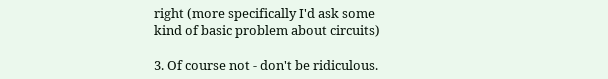right (more specifically I'd ask some kind of basic problem about circuits)

3. Of course not - don't be ridiculous.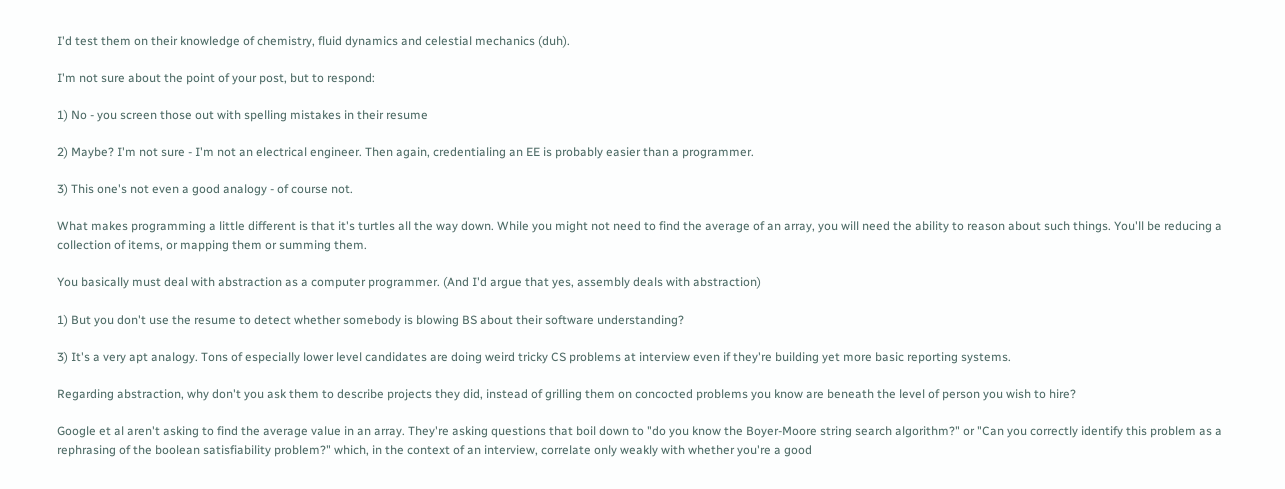I'd test them on their knowledge of chemistry, fluid dynamics and celestial mechanics (duh).

I'm not sure about the point of your post, but to respond:

1) No - you screen those out with spelling mistakes in their resume

2) Maybe? I'm not sure - I'm not an electrical engineer. Then again, credentialing an EE is probably easier than a programmer.

3) This one's not even a good analogy - of course not.

What makes programming a little different is that it's turtles all the way down. While you might not need to find the average of an array, you will need the ability to reason about such things. You'll be reducing a collection of items, or mapping them or summing them.

You basically must deal with abstraction as a computer programmer. (And I'd argue that yes, assembly deals with abstraction)

1) But you don't use the resume to detect whether somebody is blowing BS about their software understanding?

3) It's a very apt analogy. Tons of especially lower level candidates are doing weird tricky CS problems at interview even if they're building yet more basic reporting systems.

Regarding abstraction, why don't you ask them to describe projects they did, instead of grilling them on concocted problems you know are beneath the level of person you wish to hire?

Google et al aren't asking to find the average value in an array. They're asking questions that boil down to "do you know the Boyer-Moore string search algorithm?" or "Can you correctly identify this problem as a rephrasing of the boolean satisfiability problem?" which, in the context of an interview, correlate only weakly with whether you're a good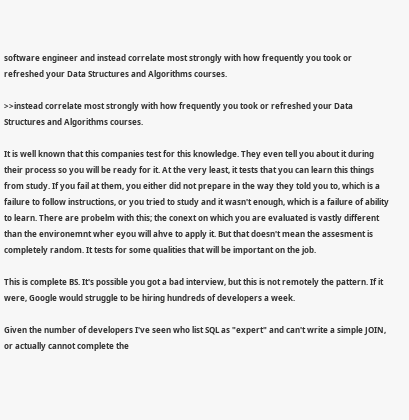software engineer and instead correlate most strongly with how frequently you took or refreshed your Data Structures and Algorithms courses.

>>instead correlate most strongly with how frequently you took or refreshed your Data Structures and Algorithms courses.

It is well known that this companies test for this knowledge. They even tell you about it during their process so you will be ready for it. At the very least, it tests that you can learn this things from study. If you fail at them, you either did not prepare in the way they told you to, which is a failure to follow instructions, or you tried to study and it wasn't enough, which is a failure of ability to learn. There are probelm with this; the conext on which you are evaluated is vastly different than the environemnt wher eyou will ahve to apply it. But that doesn't mean the assesment is completely random. It tests for some qualities that will be important on the job.

This is complete BS. It's possible you got a bad interview, but this is not remotely the pattern. If it were, Google would struggle to be hiring hundreds of developers a week.

Given the number of developers I've seen who list SQL as "expert" and can't write a simple JOIN, or actually cannot complete the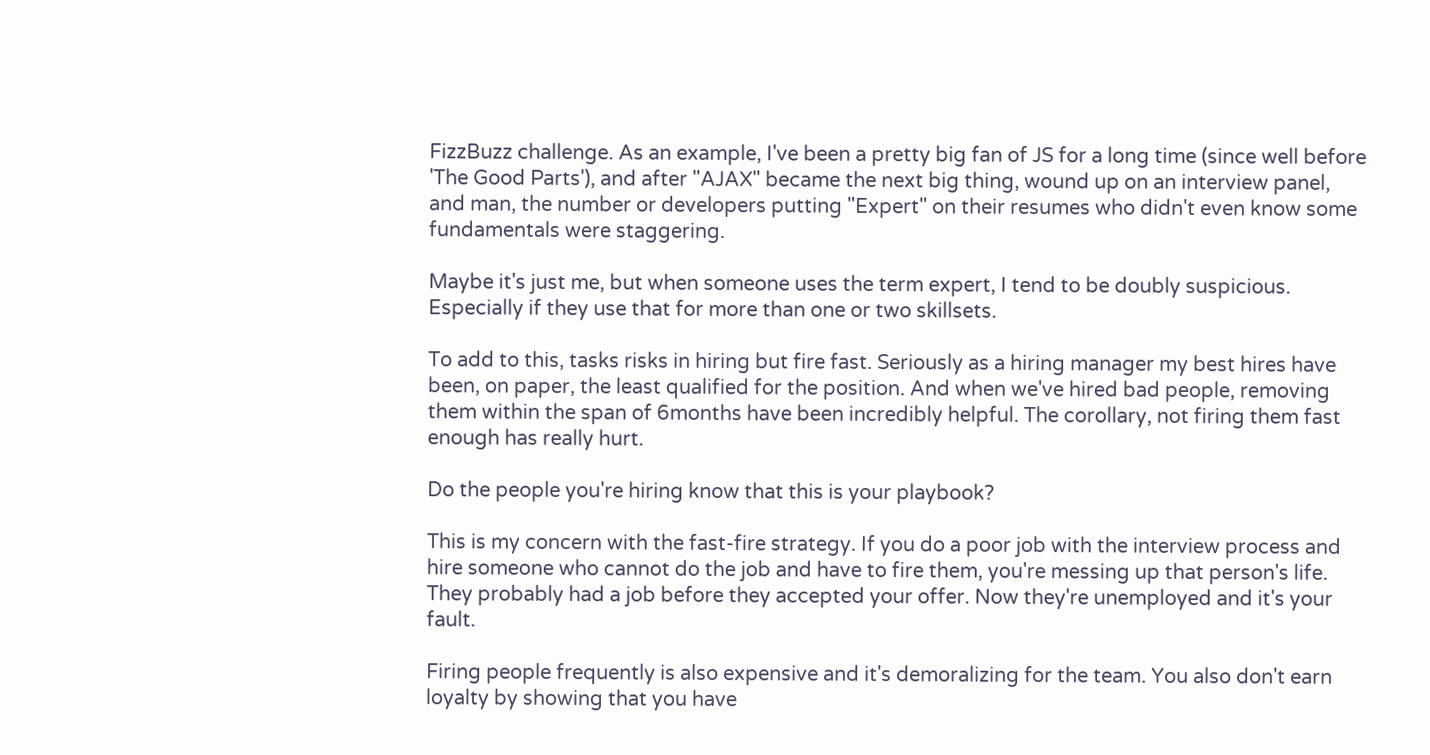FizzBuzz challenge. As an example, I've been a pretty big fan of JS for a long time (since well before 'The Good Parts'), and after "AJAX" became the next big thing, wound up on an interview panel, and man, the number or developers putting "Expert" on their resumes who didn't even know some fundamentals were staggering.

Maybe it's just me, but when someone uses the term expert, I tend to be doubly suspicious. Especially if they use that for more than one or two skillsets.

To add to this, tasks risks in hiring but fire fast. Seriously as a hiring manager my best hires have been, on paper, the least qualified for the position. And when we've hired bad people, removing them within the span of 6months have been incredibly helpful. The corollary, not firing them fast enough has really hurt.

Do the people you're hiring know that this is your playbook?

This is my concern with the fast-fire strategy. If you do a poor job with the interview process and hire someone who cannot do the job and have to fire them, you're messing up that person's life. They probably had a job before they accepted your offer. Now they're unemployed and it's your fault.

Firing people frequently is also expensive and it's demoralizing for the team. You also don't earn loyalty by showing that you have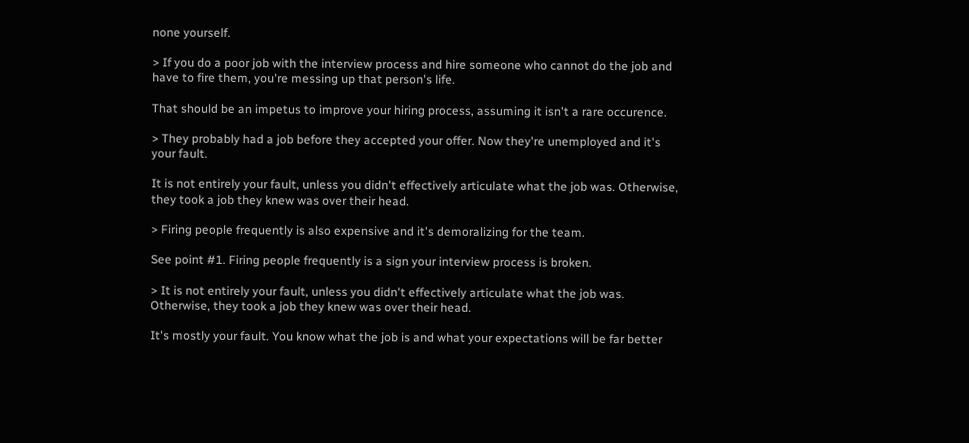none yourself.

> If you do a poor job with the interview process and hire someone who cannot do the job and have to fire them, you're messing up that person's life.

That should be an impetus to improve your hiring process, assuming it isn't a rare occurence.

> They probably had a job before they accepted your offer. Now they're unemployed and it's your fault.

It is not entirely your fault, unless you didn't effectively articulate what the job was. Otherwise, they took a job they knew was over their head.

> Firing people frequently is also expensive and it's demoralizing for the team.

See point #1. Firing people frequently is a sign your interview process is broken.

> It is not entirely your fault, unless you didn't effectively articulate what the job was. Otherwise, they took a job they knew was over their head.

It's mostly your fault. You know what the job is and what your expectations will be far better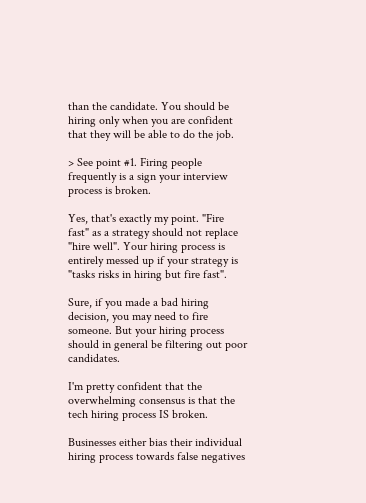than the candidate. You should be hiring only when you are confident that they will be able to do the job.

> See point #1. Firing people frequently is a sign your interview process is broken.

Yes, that's exactly my point. "Fire fast" as a strategy should not replace "hire well". Your hiring process is entirely messed up if your strategy is "tasks risks in hiring but fire fast".

Sure, if you made a bad hiring decision, you may need to fire someone. But your hiring process should in general be filtering out poor candidates.

I'm pretty confident that the overwhelming consensus is that the tech hiring process IS broken.

Businesses either bias their individual hiring process towards false negatives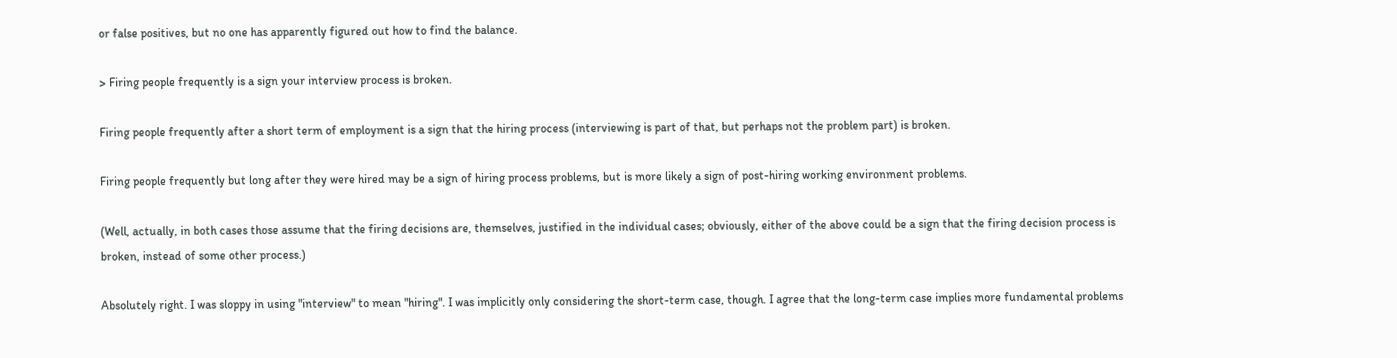or false positives, but no one has apparently figured out how to find the balance.

> Firing people frequently is a sign your interview process is broken.

Firing people frequently after a short term of employment is a sign that the hiring process (interviewing is part of that, but perhaps not the problem part) is broken.

Firing people frequently but long after they were hired may be a sign of hiring process problems, but is more likely a sign of post-hiring working environment problems.

(Well, actually, in both cases those assume that the firing decisions are, themselves, justified in the individual cases; obviously, either of the above could be a sign that the firing decision process is broken, instead of some other process.)

Absolutely right. I was sloppy in using "interview" to mean "hiring". I was implicitly only considering the short-term case, though. I agree that the long-term case implies more fundamental problems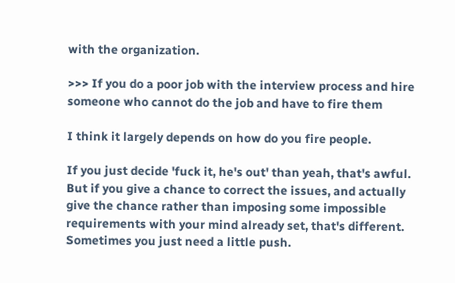with the organization.

>>> If you do a poor job with the interview process and hire someone who cannot do the job and have to fire them

I think it largely depends on how do you fire people.

If you just decide 'fuck it, he's out' than yeah, that's awful. But if you give a chance to correct the issues, and actually give the chance rather than imposing some impossible requirements with your mind already set, that's different. Sometimes you just need a little push.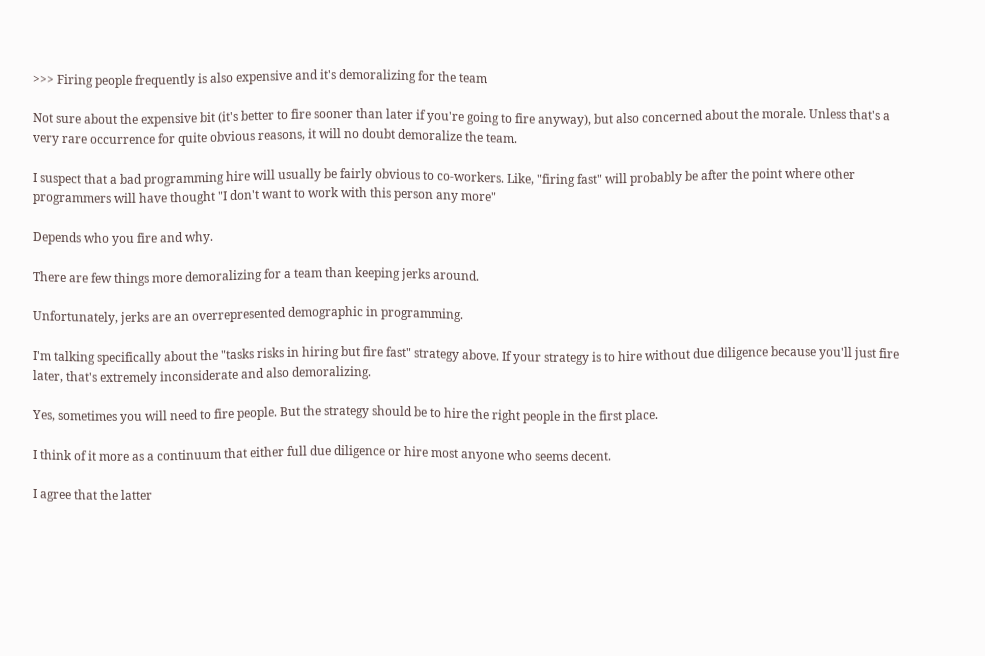>>> Firing people frequently is also expensive and it's demoralizing for the team

Not sure about the expensive bit (it's better to fire sooner than later if you're going to fire anyway), but also concerned about the morale. Unless that's a very rare occurrence for quite obvious reasons, it will no doubt demoralize the team.

I suspect that a bad programming hire will usually be fairly obvious to co-workers. Like, "firing fast" will probably be after the point where other programmers will have thought "I don't want to work with this person any more"

Depends who you fire and why.

There are few things more demoralizing for a team than keeping jerks around.

Unfortunately, jerks are an overrepresented demographic in programming.

I'm talking specifically about the "tasks risks in hiring but fire fast" strategy above. If your strategy is to hire without due diligence because you'll just fire later, that's extremely inconsiderate and also demoralizing.

Yes, sometimes you will need to fire people. But the strategy should be to hire the right people in the first place.

I think of it more as a continuum that either full due diligence or hire most anyone who seems decent.

I agree that the latter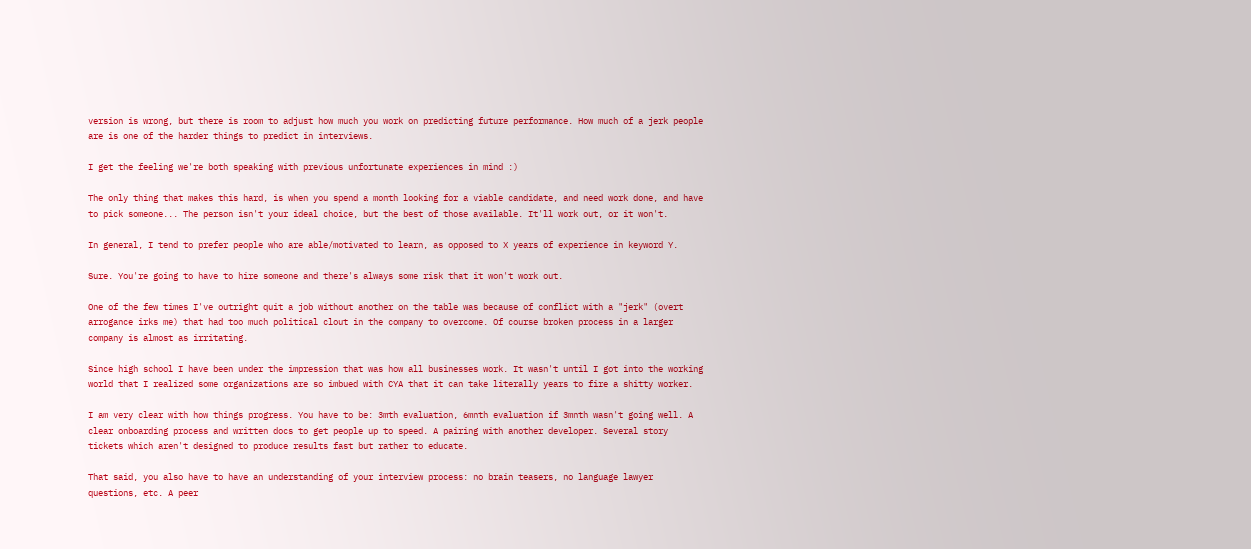version is wrong, but there is room to adjust how much you work on predicting future performance. How much of a jerk people are is one of the harder things to predict in interviews.

I get the feeling we're both speaking with previous unfortunate experiences in mind :)

The only thing that makes this hard, is when you spend a month looking for a viable candidate, and need work done, and have to pick someone... The person isn't your ideal choice, but the best of those available. It'll work out, or it won't.

In general, I tend to prefer people who are able/motivated to learn, as opposed to X years of experience in keyword Y.

Sure. You're going to have to hire someone and there's always some risk that it won't work out.

One of the few times I've outright quit a job without another on the table was because of conflict with a "jerk" (overt arrogance irks me) that had too much political clout in the company to overcome. Of course broken process in a larger company is almost as irritating.

Since high school I have been under the impression that was how all businesses work. It wasn't until I got into the working world that I realized some organizations are so imbued with CYA that it can take literally years to fire a shitty worker.

I am very clear with how things progress. You have to be: 3mth evaluation, 6mnth evaluation if 3mnth wasn't going well. A clear onboarding process and written docs to get people up to speed. A pairing with another developer. Several story tickets which aren't designed to produce results fast but rather to educate.

That said, you also have to have an understanding of your interview process: no brain teasers, no language lawyer questions, etc. A peer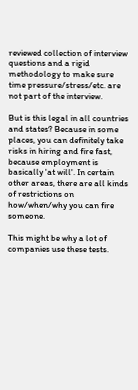reviewed collection of interview questions and a rigid methodology to make sure time pressure/stress/etc. are not part of the interview.

But is this legal in all countries and states? Because in some places, you can definitely take risks in hiring and fire fast, because employment is basically 'at will'. In certain other areas, there are all kinds of restrictions on how/when/why you can fire someone.

This might be why a lot of companies use these tests.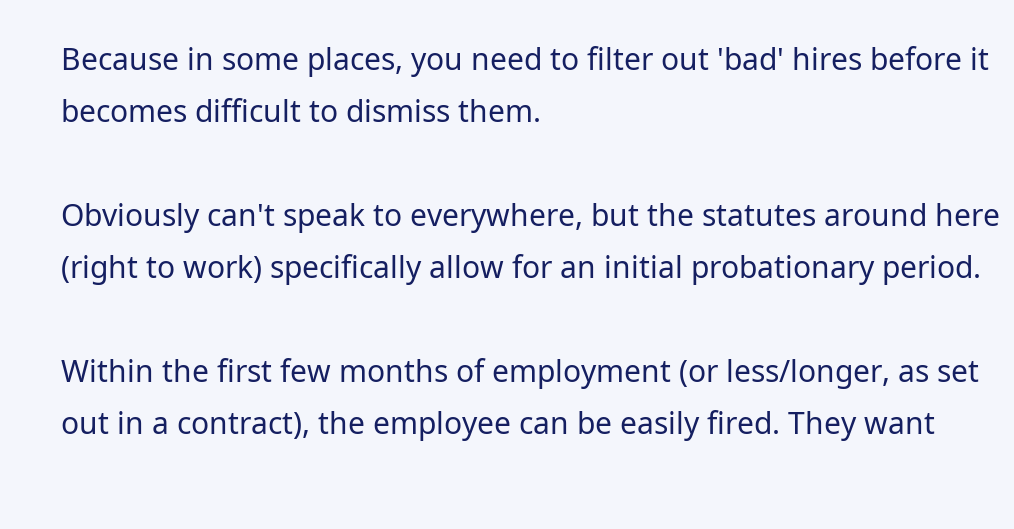Because in some places, you need to filter out 'bad' hires before it becomes difficult to dismiss them.

Obviously can't speak to everywhere, but the statutes around here (right to work) specifically allow for an initial probationary period.

Within the first few months of employment (or less/longer, as set out in a contract), the employee can be easily fired. They want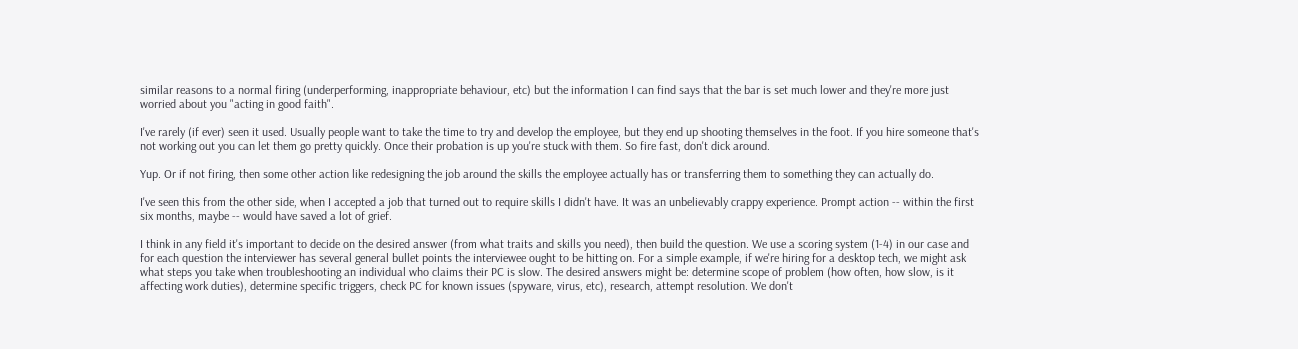similar reasons to a normal firing (underperforming, inappropriate behaviour, etc) but the information I can find says that the bar is set much lower and they're more just worried about you "acting in good faith".

I've rarely (if ever) seen it used. Usually people want to take the time to try and develop the employee, but they end up shooting themselves in the foot. If you hire someone that's not working out you can let them go pretty quickly. Once their probation is up you're stuck with them. So fire fast, don't dick around.

Yup. Or if not firing, then some other action like redesigning the job around the skills the employee actually has or transferring them to something they can actually do.

I've seen this from the other side, when I accepted a job that turned out to require skills I didn't have. It was an unbelievably crappy experience. Prompt action -- within the first six months, maybe -- would have saved a lot of grief.

I think in any field it's important to decide on the desired answer (from what traits and skills you need), then build the question. We use a scoring system (1-4) in our case and for each question the interviewer has several general bullet points the interviewee ought to be hitting on. For a simple example, if we're hiring for a desktop tech, we might ask what steps you take when troubleshooting an individual who claims their PC is slow. The desired answers might be: determine scope of problem (how often, how slow, is it affecting work duties), determine specific triggers, check PC for known issues (spyware, virus, etc), research, attempt resolution. We don't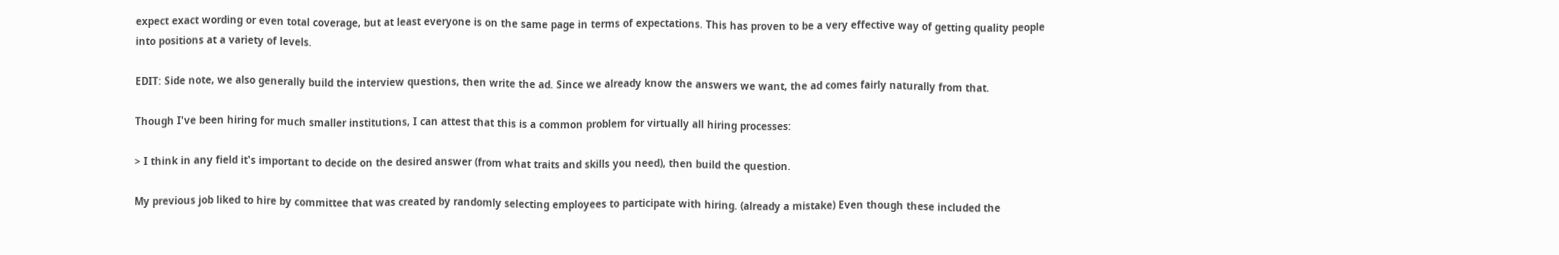expect exact wording or even total coverage, but at least everyone is on the same page in terms of expectations. This has proven to be a very effective way of getting quality people into positions at a variety of levels.

EDIT: Side note, we also generally build the interview questions, then write the ad. Since we already know the answers we want, the ad comes fairly naturally from that.

Though I've been hiring for much smaller institutions, I can attest that this is a common problem for virtually all hiring processes:

> I think in any field it's important to decide on the desired answer (from what traits and skills you need), then build the question.

My previous job liked to hire by committee that was created by randomly selecting employees to participate with hiring. (already a mistake) Even though these included the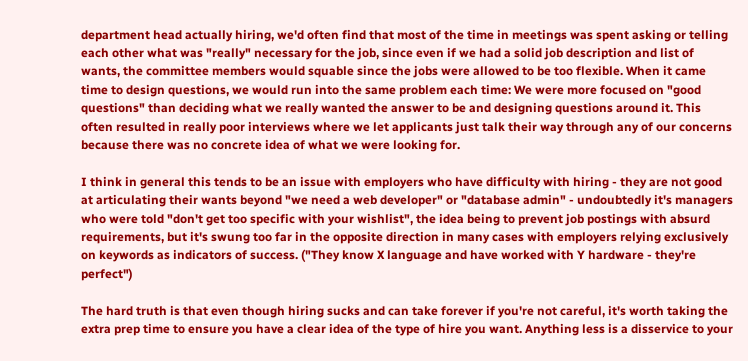department head actually hiring, we'd often find that most of the time in meetings was spent asking or telling each other what was "really" necessary for the job, since even if we had a solid job description and list of wants, the committee members would squable since the jobs were allowed to be too flexible. When it came time to design questions, we would run into the same problem each time: We were more focused on "good questions" than deciding what we really wanted the answer to be and designing questions around it. This often resulted in really poor interviews where we let applicants just talk their way through any of our concerns because there was no concrete idea of what we were looking for.

I think in general this tends to be an issue with employers who have difficulty with hiring - they are not good at articulating their wants beyond "we need a web developer" or "database admin" - undoubtedly it's managers who were told "don't get too specific with your wishlist", the idea being to prevent job postings with absurd requirements, but it's swung too far in the opposite direction in many cases with employers relying exclusively on keywords as indicators of success. ("They know X language and have worked with Y hardware - they're perfect")

The hard truth is that even though hiring sucks and can take forever if you're not careful, it's worth taking the extra prep time to ensure you have a clear idea of the type of hire you want. Anything less is a disservice to your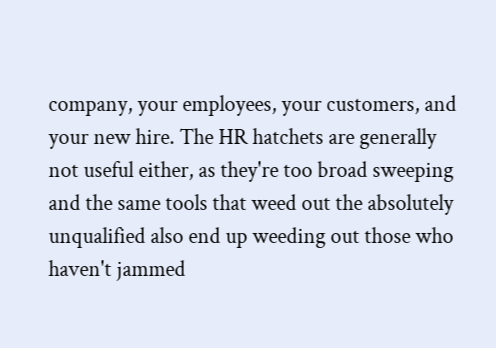company, your employees, your customers, and your new hire. The HR hatchets are generally not useful either, as they're too broad sweeping and the same tools that weed out the absolutely unqualified also end up weeding out those who haven't jammed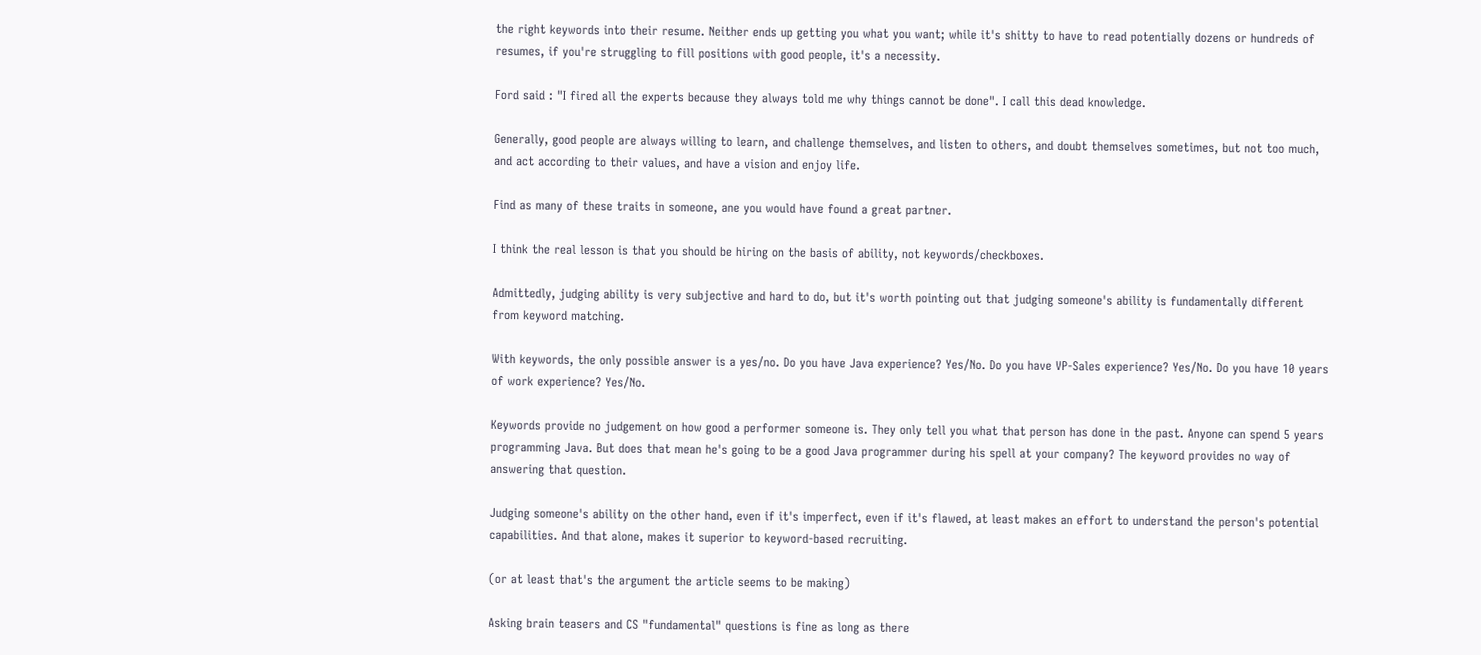the right keywords into their resume. Neither ends up getting you what you want; while it's shitty to have to read potentially dozens or hundreds of resumes, if you're struggling to fill positions with good people, it's a necessity.

Ford said : "I fired all the experts because they always told me why things cannot be done". I call this dead knowledge.

Generally, good people are always willing to learn, and challenge themselves, and listen to others, and doubt themselves sometimes, but not too much, and act according to their values, and have a vision and enjoy life.

Find as many of these traits in someone, ane you would have found a great partner.

I think the real lesson is that you should be hiring on the basis of ability, not keywords/checkboxes.

Admittedly, judging ability is very subjective and hard to do, but it's worth pointing out that judging someone's ability is fundamentally different from keyword matching.

With keywords, the only possible answer is a yes/no. Do you have Java experience? Yes/No. Do you have VP-Sales experience? Yes/No. Do you have 10 years of work experience? Yes/No.

Keywords provide no judgement on how good a performer someone is. They only tell you what that person has done in the past. Anyone can spend 5 years programming Java. But does that mean he's going to be a good Java programmer during his spell at your company? The keyword provides no way of answering that question.

Judging someone's ability on the other hand, even if it's imperfect, even if it's flawed, at least makes an effort to understand the person's potential capabilities. And that alone, makes it superior to keyword-based recruiting.

(or at least that's the argument the article seems to be making)

Asking brain teasers and CS "fundamental" questions is fine as long as there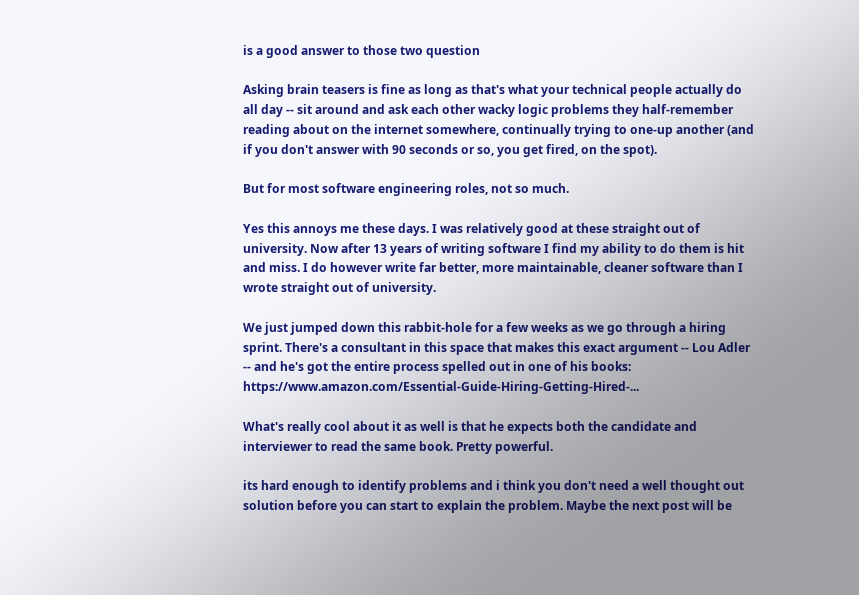is a good answer to those two question

Asking brain teasers is fine as long as that's what your technical people actually do all day -- sit around and ask each other wacky logic problems they half-remember reading about on the internet somewhere, continually trying to one-up another (and if you don't answer with 90 seconds or so, you get fired, on the spot).

But for most software engineering roles, not so much.

Yes this annoys me these days. I was relatively good at these straight out of university. Now after 13 years of writing software I find my ability to do them is hit and miss. I do however write far better, more maintainable, cleaner software than I wrote straight out of university.

We just jumped down this rabbit-hole for a few weeks as we go through a hiring sprint. There's a consultant in this space that makes this exact argument -- Lou Adler -- and he's got the entire process spelled out in one of his books: https://www.amazon.com/Essential-Guide-Hiring-Getting-Hired-...

What's really cool about it as well is that he expects both the candidate and interviewer to read the same book. Pretty powerful.

its hard enough to identify problems and i think you don't need a well thought out solution before you can start to explain the problem. Maybe the next post will be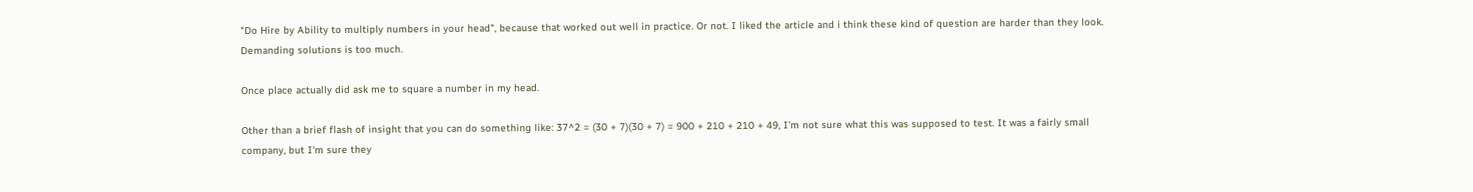"Do Hire by Ability to multiply numbers in your head", because that worked out well in practice. Or not. I liked the article and i think these kind of question are harder than they look. Demanding solutions is too much.

Once place actually did ask me to square a number in my head.

Other than a brief flash of insight that you can do something like: 37^2 = (30 + 7)(30 + 7) = 900 + 210 + 210 + 49, I'm not sure what this was supposed to test. It was a fairly small company, but I'm sure they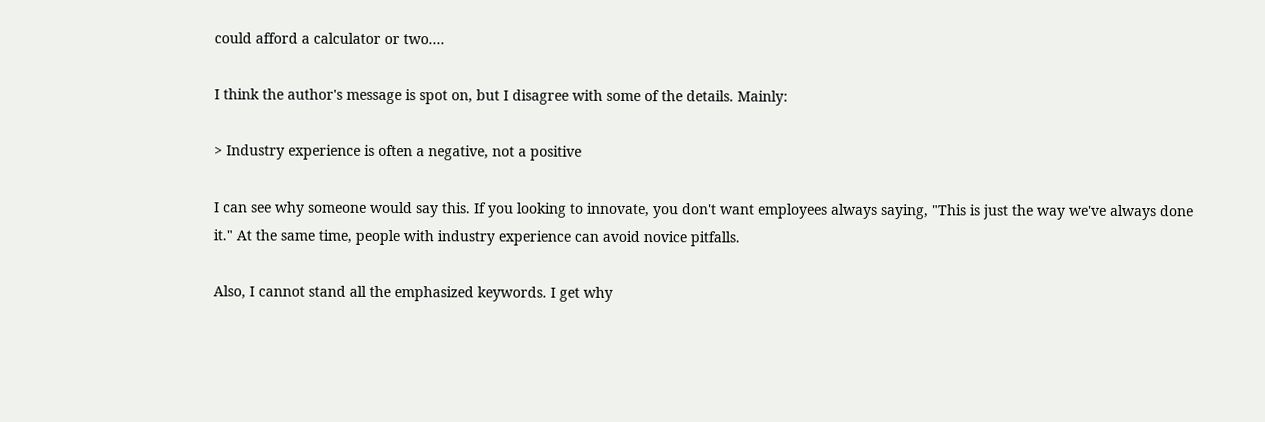could afford a calculator or two....

I think the author's message is spot on, but I disagree with some of the details. Mainly:

> Industry experience is often a negative, not a positive

I can see why someone would say this. If you looking to innovate, you don't want employees always saying, "This is just the way we've always done it." At the same time, people with industry experience can avoid novice pitfalls.

Also, I cannot stand all the emphasized keywords. I get why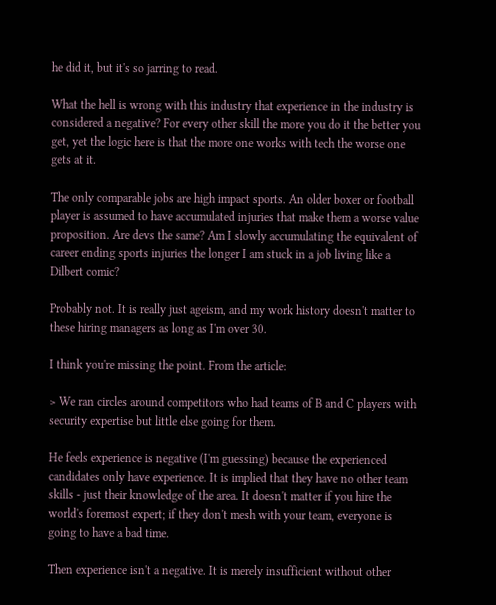he did it, but it's so jarring to read.

What the hell is wrong with this industry that experience in the industry is considered a negative? For every other skill the more you do it the better you get, yet the logic here is that the more one works with tech the worse one gets at it.

The only comparable jobs are high impact sports. An older boxer or football player is assumed to have accumulated injuries that make them a worse value proposition. Are devs the same? Am I slowly accumulating the equivalent of career ending sports injuries the longer I am stuck in a job living like a Dilbert comic?

Probably not. It is really just ageism, and my work history doesn't matter to these hiring managers as long as I'm over 30.

I think you're missing the point. From the article:

> We ran circles around competitors who had teams of B and C players with security expertise but little else going for them.

He feels experience is negative (I'm guessing) because the experienced candidates only have experience. It is implied that they have no other team skills - just their knowledge of the area. It doesn't matter if you hire the world's foremost expert; if they don't mesh with your team, everyone is going to have a bad time.

Then experience isn't a negative. It is merely insufficient without other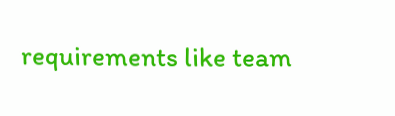requirements like team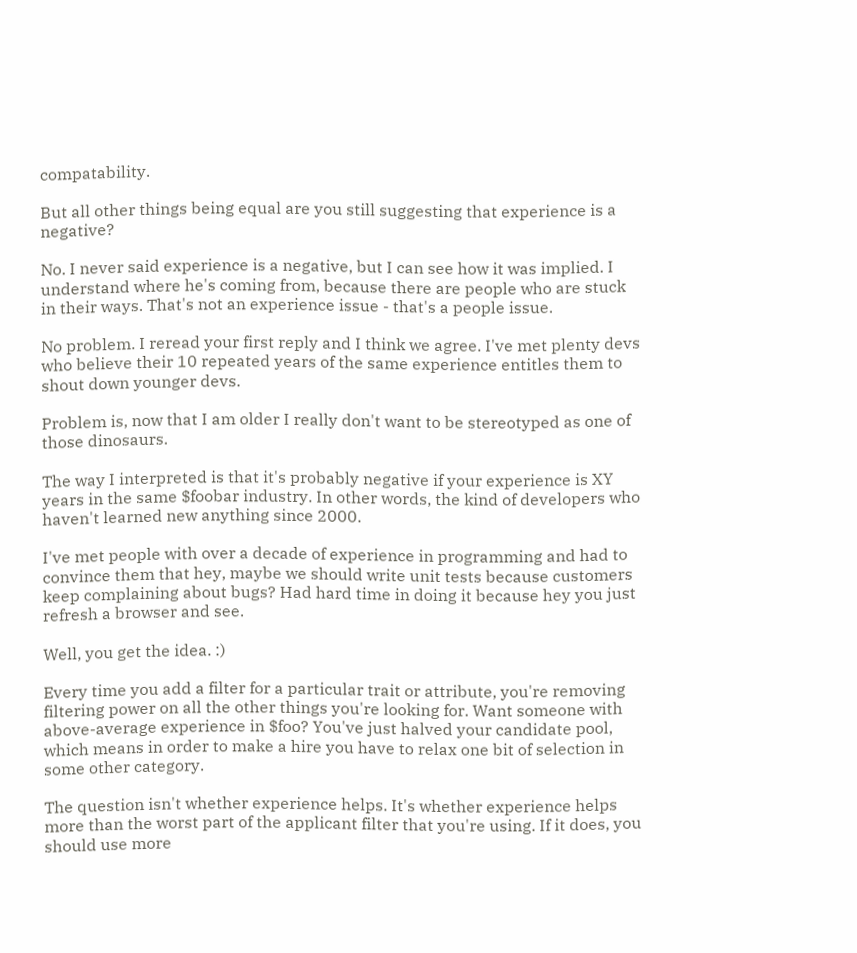compatability.

But all other things being equal are you still suggesting that experience is a negative?

No. I never said experience is a negative, but I can see how it was implied. I understand where he's coming from, because there are people who are stuck in their ways. That's not an experience issue - that's a people issue.

No problem. I reread your first reply and I think we agree. I've met plenty devs who believe their 10 repeated years of the same experience entitles them to shout down younger devs.

Problem is, now that I am older I really don't want to be stereotyped as one of those dinosaurs.

The way I interpreted is that it's probably negative if your experience is XY years in the same $foobar industry. In other words, the kind of developers who haven't learned new anything since 2000.

I've met people with over a decade of experience in programming and had to convince them that hey, maybe we should write unit tests because customers keep complaining about bugs? Had hard time in doing it because hey you just refresh a browser and see.

Well, you get the idea. :)

Every time you add a filter for a particular trait or attribute, you're removing filtering power on all the other things you're looking for. Want someone with above-average experience in $foo? You've just halved your candidate pool, which means in order to make a hire you have to relax one bit of selection in some other category.

The question isn't whether experience helps. It's whether experience helps more than the worst part of the applicant filter that you're using. If it does, you should use more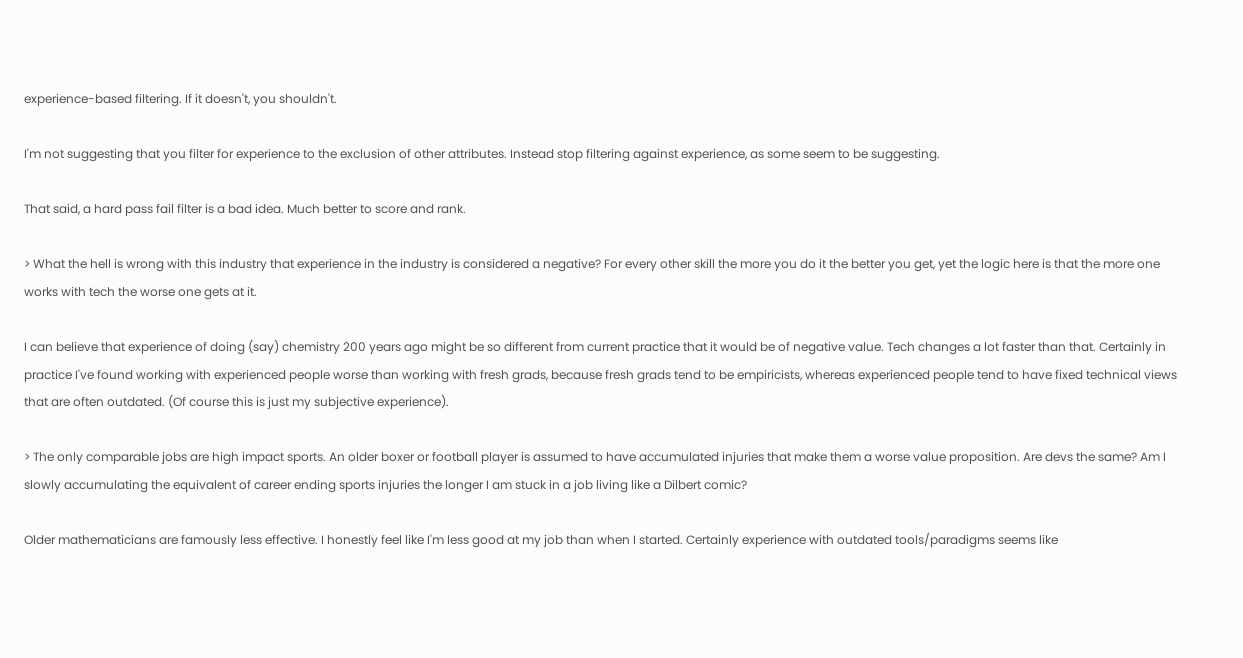experience-based filtering. If it doesn't, you shouldn't.

I'm not suggesting that you filter for experience to the exclusion of other attributes. Instead stop filtering against experience, as some seem to be suggesting.

That said, a hard pass fail filter is a bad idea. Much better to score and rank.

> What the hell is wrong with this industry that experience in the industry is considered a negative? For every other skill the more you do it the better you get, yet the logic here is that the more one works with tech the worse one gets at it.

I can believe that experience of doing (say) chemistry 200 years ago might be so different from current practice that it would be of negative value. Tech changes a lot faster than that. Certainly in practice I've found working with experienced people worse than working with fresh grads, because fresh grads tend to be empiricists, whereas experienced people tend to have fixed technical views that are often outdated. (Of course this is just my subjective experience).

> The only comparable jobs are high impact sports. An older boxer or football player is assumed to have accumulated injuries that make them a worse value proposition. Are devs the same? Am I slowly accumulating the equivalent of career ending sports injuries the longer I am stuck in a job living like a Dilbert comic?

Older mathematicians are famously less effective. I honestly feel like I'm less good at my job than when I started. Certainly experience with outdated tools/paradigms seems like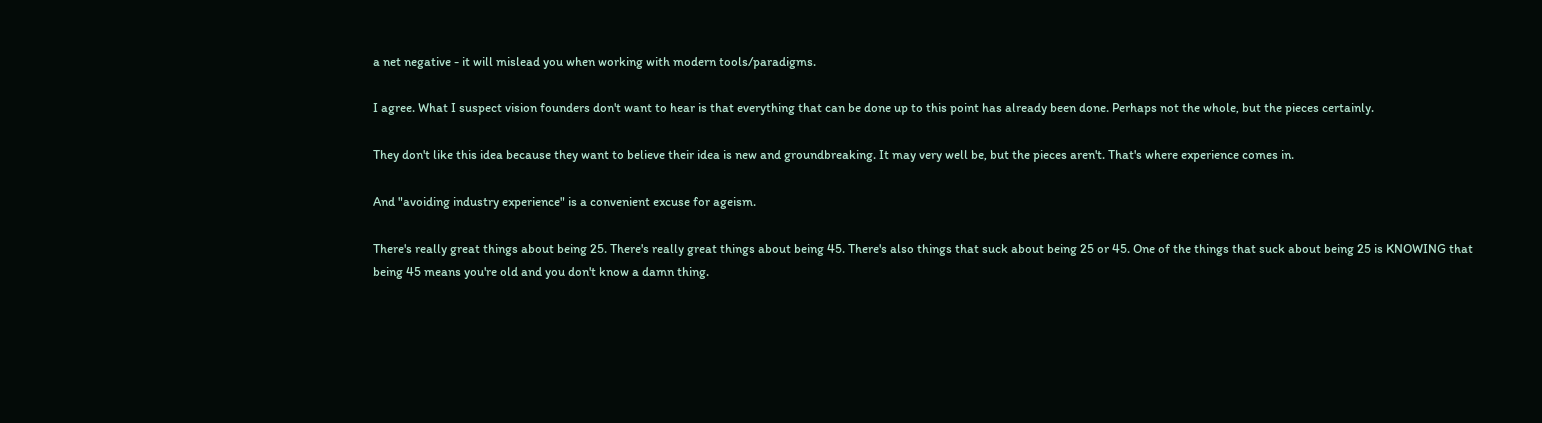a net negative - it will mislead you when working with modern tools/paradigms.

I agree. What I suspect vision founders don't want to hear is that everything that can be done up to this point has already been done. Perhaps not the whole, but the pieces certainly.

They don't like this idea because they want to believe their idea is new and groundbreaking. It may very well be, but the pieces aren't. That's where experience comes in.

And "avoiding industry experience" is a convenient excuse for ageism.

There's really great things about being 25. There's really great things about being 45. There's also things that suck about being 25 or 45. One of the things that suck about being 25 is KNOWING that being 45 means you're old and you don't know a damn thing.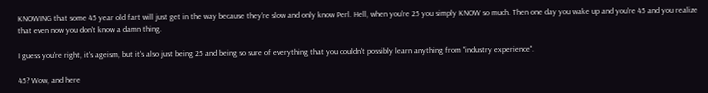KNOWING that some 45 year old fart will just get in the way because they're slow and only know Perl. Hell, when you're 25 you simply KNOW so much. Then one day you wake up and you're 45 and you realize that even now you don't know a damn thing.

I guess you're right, it's ageism, but it's also just being 25 and being so sure of everything that you couldn't possibly learn anything from "industry experience".

45? Wow, and here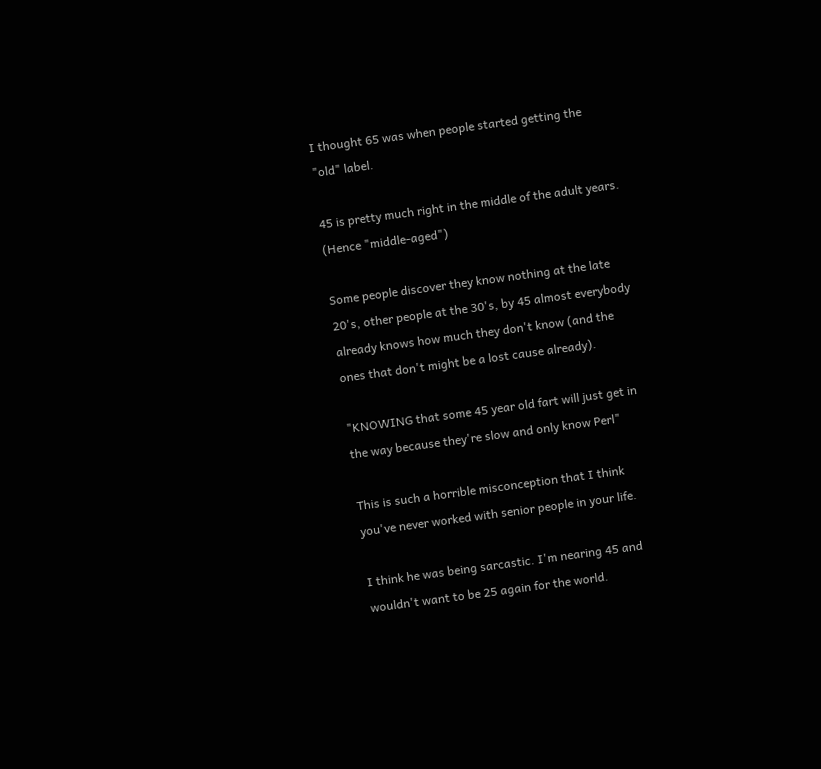I thought 65 was when people started getting the "old" label.

45 is pretty much right in the middle of the adult years. (Hence "middle-aged")

Some people discover they know nothing at the late 20's, other people at the 30's, by 45 almost everybody already knows how much they don't know (and the ones that don't might be a lost cause already).

"KNOWING that some 45 year old fart will just get in the way because they're slow and only know Perl"

This is such a horrible misconception that I think you've never worked with senior people in your life.

I think he was being sarcastic. I'm nearing 45 and wouldn't want to be 25 again for the world.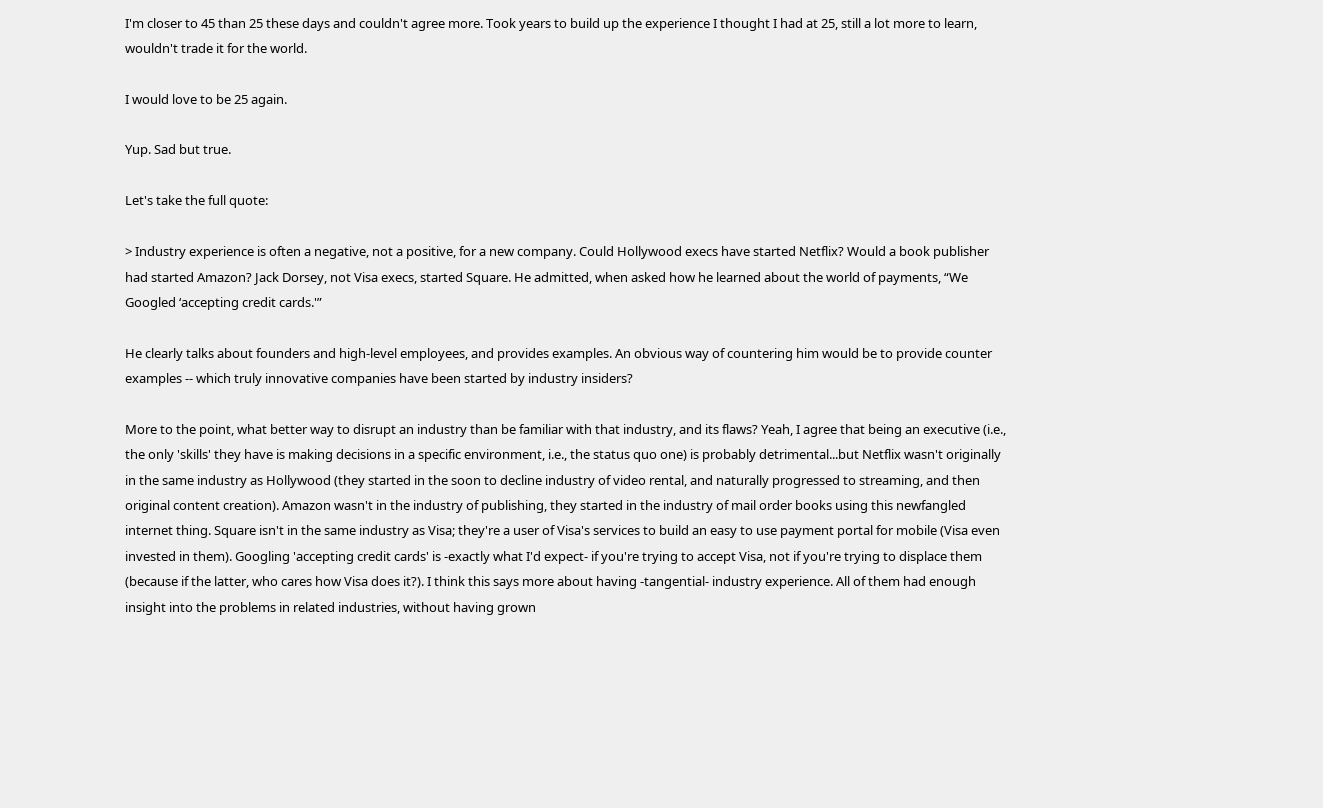I'm closer to 45 than 25 these days and couldn't agree more. Took years to build up the experience I thought I had at 25, still a lot more to learn, wouldn't trade it for the world.

I would love to be 25 again.

Yup. Sad but true.

Let's take the full quote:

> Industry experience is often a negative, not a positive, for a new company. Could Hollywood execs have started Netflix? Would a book publisher had started Amazon? Jack Dorsey, not Visa execs, started Square. He admitted, when asked how he learned about the world of payments, “We Googled ‘accepting credit cards.'”

He clearly talks about founders and high-level employees, and provides examples. An obvious way of countering him would be to provide counter examples -- which truly innovative companies have been started by industry insiders?

More to the point, what better way to disrupt an industry than be familiar with that industry, and its flaws? Yeah, I agree that being an executive (i.e., the only 'skills' they have is making decisions in a specific environment, i.e., the status quo one) is probably detrimental...but Netflix wasn't originally in the same industry as Hollywood (they started in the soon to decline industry of video rental, and naturally progressed to streaming, and then original content creation). Amazon wasn't in the industry of publishing, they started in the industry of mail order books using this newfangled internet thing. Square isn't in the same industry as Visa; they're a user of Visa's services to build an easy to use payment portal for mobile (Visa even invested in them). Googling 'accepting credit cards' is -exactly what I'd expect- if you're trying to accept Visa, not if you're trying to displace them (because if the latter, who cares how Visa does it?). I think this says more about having -tangential- industry experience. All of them had enough insight into the problems in related industries, without having grown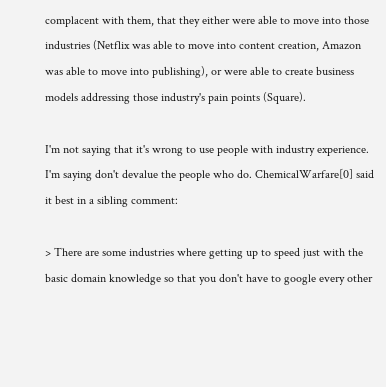complacent with them, that they either were able to move into those industries (Netflix was able to move into content creation, Amazon was able to move into publishing), or were able to create business models addressing those industry's pain points (Square).

I'm not saying that it's wrong to use people with industry experience. I'm saying don't devalue the people who do. ChemicalWarfare[0] said it best in a sibling comment:

> There are some industries where getting up to speed just with the basic domain knowledge so that you don't have to google every other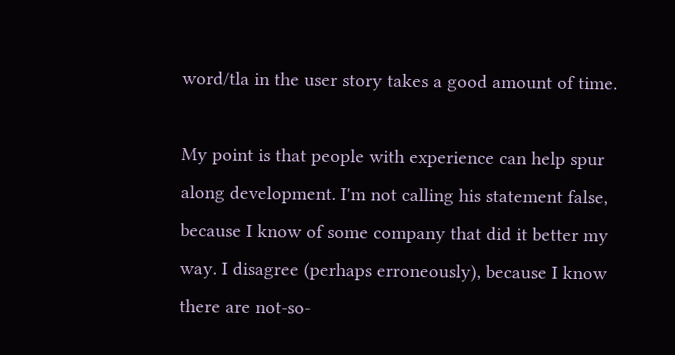word/tla in the user story takes a good amount of time.

My point is that people with experience can help spur along development. I'm not calling his statement false, because I know of some company that did it better my way. I disagree (perhaps erroneously), because I know there are not-so-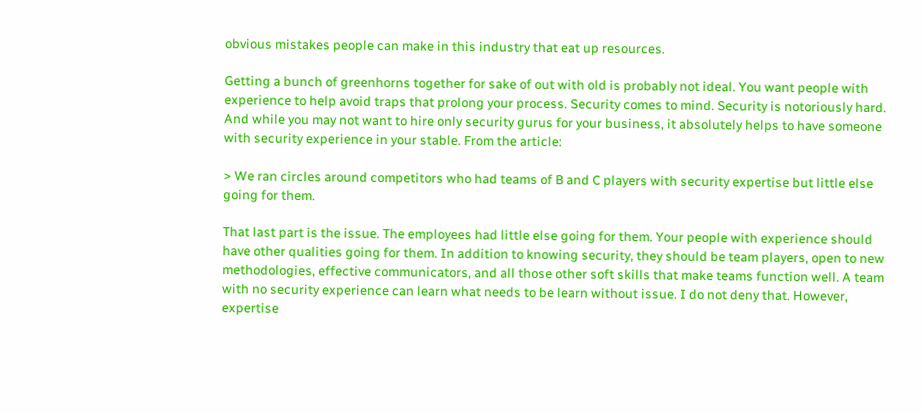obvious mistakes people can make in this industry that eat up resources.

Getting a bunch of greenhorns together for sake of out with old is probably not ideal. You want people with experience to help avoid traps that prolong your process. Security comes to mind. Security is notoriously hard. And while you may not want to hire only security gurus for your business, it absolutely helps to have someone with security experience in your stable. From the article:

> We ran circles around competitors who had teams of B and C players with security expertise but little else going for them.

That last part is the issue. The employees had little else going for them. Your people with experience should have other qualities going for them. In addition to knowing security, they should be team players, open to new methodologies, effective communicators, and all those other soft skills that make teams function well. A team with no security experience can learn what needs to be learn without issue. I do not deny that. However, expertise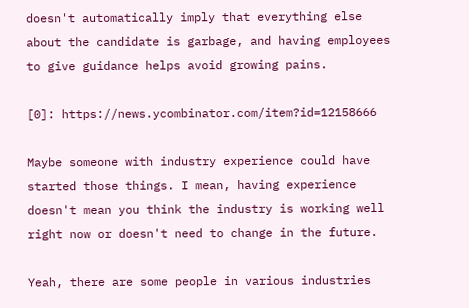doesn't automatically imply that everything else about the candidate is garbage, and having employees to give guidance helps avoid growing pains.

[0]: https://news.ycombinator.com/item?id=12158666

Maybe someone with industry experience could have started those things. I mean, having experience doesn't mean you think the industry is working well right now or doesn't need to change in the future.

Yeah, there are some people in various industries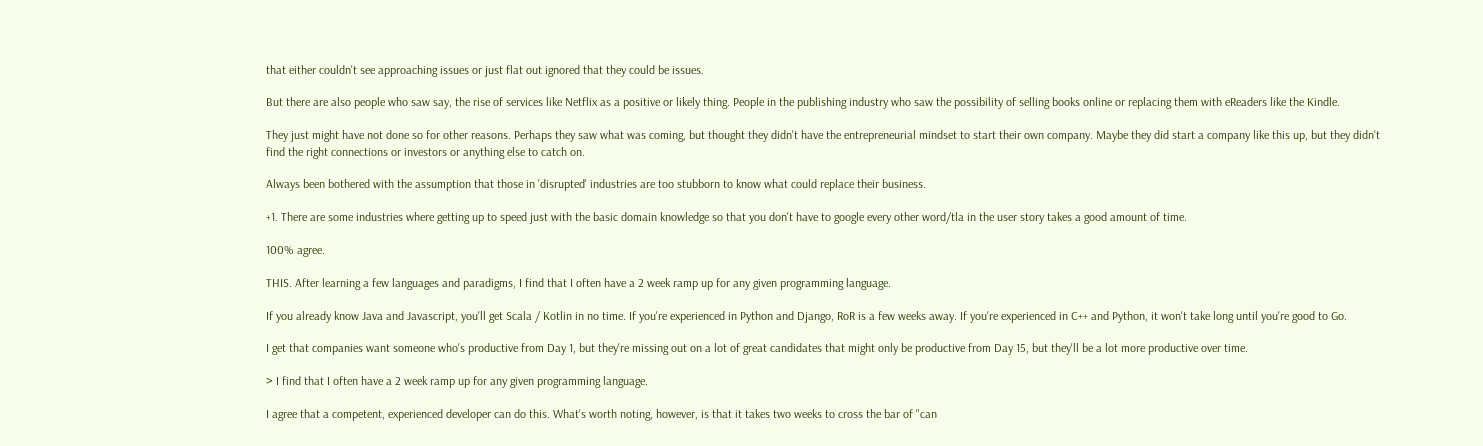that either couldn't see approaching issues or just flat out ignored that they could be issues.

But there are also people who saw say, the rise of services like Netflix as a positive or likely thing. People in the publishing industry who saw the possibility of selling books online or replacing them with eReaders like the Kindle.

They just might have not done so for other reasons. Perhaps they saw what was coming, but thought they didn't have the entrepreneurial mindset to start their own company. Maybe they did start a company like this up, but they didn't find the right connections or investors or anything else to catch on.

Always been bothered with the assumption that those in 'disrupted' industries are too stubborn to know what could replace their business.

+1. There are some industries where getting up to speed just with the basic domain knowledge so that you don't have to google every other word/tla in the user story takes a good amount of time.

100% agree.

THIS. After learning a few languages and paradigms, I find that I often have a 2 week ramp up for any given programming language.

If you already know Java and Javascript, you'll get Scala / Kotlin in no time. If you're experienced in Python and Django, RoR is a few weeks away. If you're experienced in C++ and Python, it won't take long until you're good to Go.

I get that companies want someone who's productive from Day 1, but they're missing out on a lot of great candidates that might only be productive from Day 15, but they'll be a lot more productive over time.

> I find that I often have a 2 week ramp up for any given programming language.

I agree that a competent, experienced developer can do this. What's worth noting, however, is that it takes two weeks to cross the bar of "can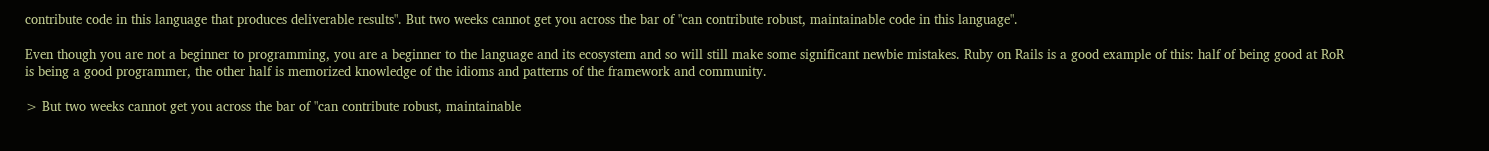contribute code in this language that produces deliverable results". But two weeks cannot get you across the bar of "can contribute robust, maintainable code in this language".

Even though you are not a beginner to programming, you are a beginner to the language and its ecosystem and so will still make some significant newbie mistakes. Ruby on Rails is a good example of this: half of being good at RoR is being a good programmer, the other half is memorized knowledge of the idioms and patterns of the framework and community.

> But two weeks cannot get you across the bar of "can contribute robust, maintainable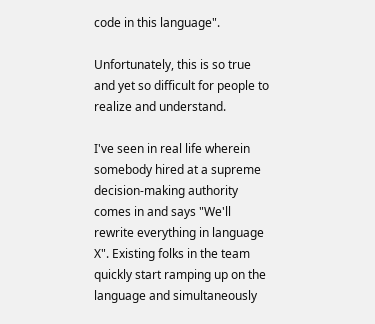code in this language".

Unfortunately, this is so true and yet so difficult for people to realize and understand.

I've seen in real life wherein somebody hired at a supreme decision-making authority comes in and says "We'll rewrite everything in language X". Existing folks in the team quickly start ramping up on the language and simultaneously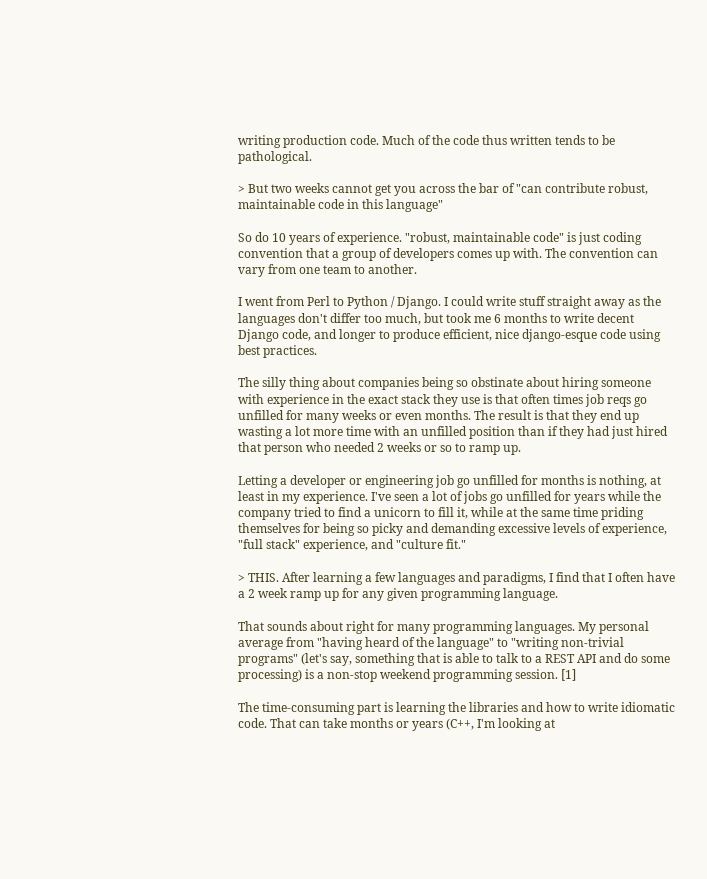writing production code. Much of the code thus written tends to be pathological.

> But two weeks cannot get you across the bar of "can contribute robust, maintainable code in this language"

So do 10 years of experience. "robust, maintainable code" is just coding convention that a group of developers comes up with. The convention can vary from one team to another.

I went from Perl to Python / Django. I could write stuff straight away as the languages don't differ too much, but took me 6 months to write decent Django code, and longer to produce efficient, nice django-esque code using best practices.

The silly thing about companies being so obstinate about hiring someone with experience in the exact stack they use is that often times job reqs go unfilled for many weeks or even months. The result is that they end up wasting a lot more time with an unfilled position than if they had just hired that person who needed 2 weeks or so to ramp up.

Letting a developer or engineering job go unfilled for months is nothing, at least in my experience. I've seen a lot of jobs go unfilled for years while the company tried to find a unicorn to fill it, while at the same time priding themselves for being so picky and demanding excessive levels of experience, "full stack" experience, and "culture fit."

> THIS. After learning a few languages and paradigms, I find that I often have a 2 week ramp up for any given programming language.

That sounds about right for many programming languages. My personal average from "having heard of the language" to "writing non-trivial programs" (let's say, something that is able to talk to a REST API and do some processing) is a non-stop weekend programming session. [1]

The time-consuming part is learning the libraries and how to write idiomatic code. That can take months or years (C++, I'm looking at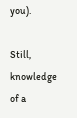you).

Still, knowledge of a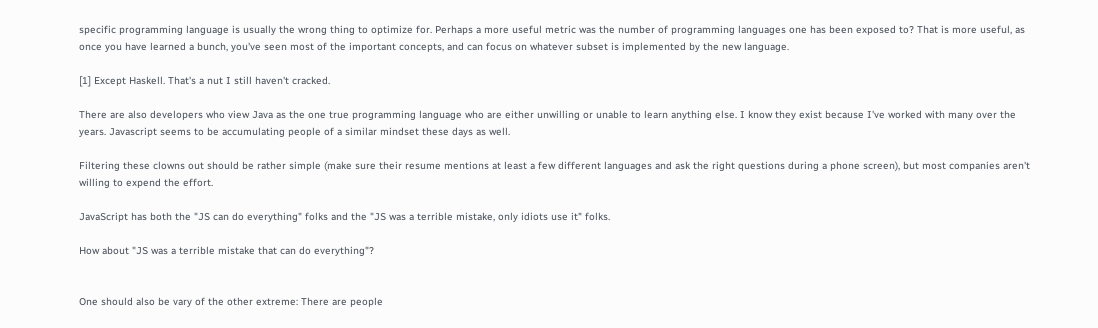specific programming language is usually the wrong thing to optimize for. Perhaps a more useful metric was the number of programming languages one has been exposed to? That is more useful, as once you have learned a bunch, you've seen most of the important concepts, and can focus on whatever subset is implemented by the new language.

[1] Except Haskell. That's a nut I still haven't cracked.

There are also developers who view Java as the one true programming language who are either unwilling or unable to learn anything else. I know they exist because I've worked with many over the years. Javascript seems to be accumulating people of a similar mindset these days as well.

Filtering these clowns out should be rather simple (make sure their resume mentions at least a few different languages and ask the right questions during a phone screen), but most companies aren't willing to expend the effort.

JavaScript has both the "JS can do everything" folks and the "JS was a terrible mistake, only idiots use it" folks.

How about "JS was a terrible mistake that can do everything"?


One should also be vary of the other extreme: There are people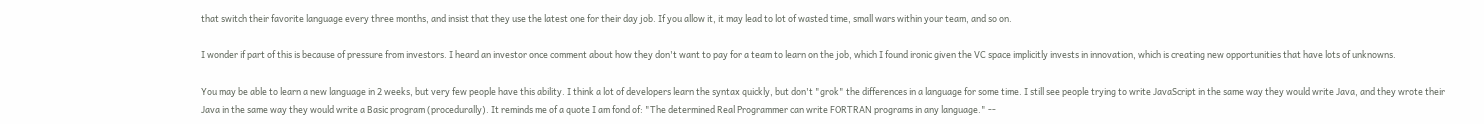that switch their favorite language every three months, and insist that they use the latest one for their day job. If you allow it, it may lead to lot of wasted time, small wars within your team, and so on.

I wonder if part of this is because of pressure from investors. I heard an investor once comment about how they don't want to pay for a team to learn on the job, which I found ironic given the VC space implicitly invests in innovation, which is creating new opportunities that have lots of unknowns.

You may be able to learn a new language in 2 weeks, but very few people have this ability. I think a lot of developers learn the syntax quickly, but don't "grok" the differences in a language for some time. I still see people trying to write JavaScript in the same way they would write Java, and they wrote their Java in the same way they would write a Basic program (procedurally). It reminds me of a quote I am fond of: "The determined Real Programmer can write FORTRAN programs in any language." --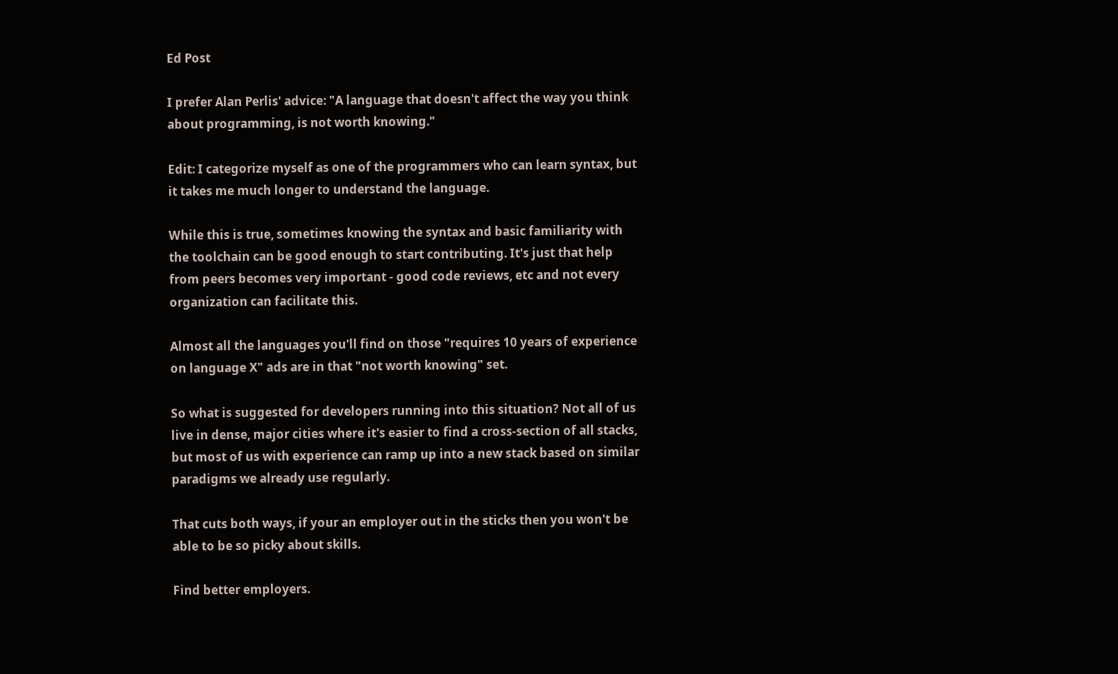Ed Post

I prefer Alan Perlis' advice: "A language that doesn't affect the way you think about programming, is not worth knowing."

Edit: I categorize myself as one of the programmers who can learn syntax, but it takes me much longer to understand the language.

While this is true, sometimes knowing the syntax and basic familiarity with the toolchain can be good enough to start contributing. It's just that help from peers becomes very important - good code reviews, etc and not every organization can facilitate this.

Almost all the languages you'll find on those "requires 10 years of experience on language X" ads are in that "not worth knowing" set.

So what is suggested for developers running into this situation? Not all of us live in dense, major cities where it's easier to find a cross-section of all stacks, but most of us with experience can ramp up into a new stack based on similar paradigms we already use regularly.

That cuts both ways, if your an employer out in the sticks then you won't be able to be so picky about skills.

Find better employers.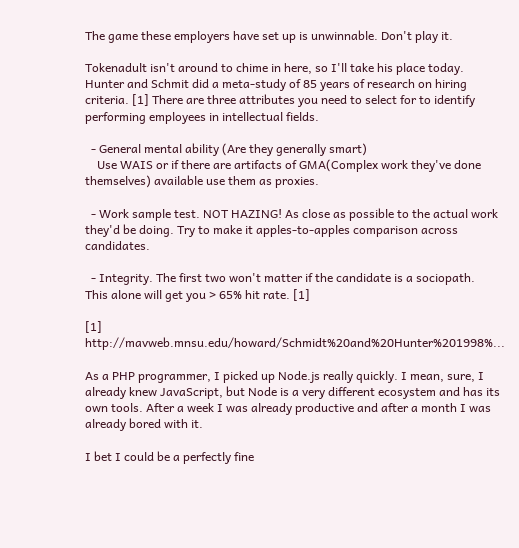The game these employers have set up is unwinnable. Don't play it.

Tokenadult isn't around to chime in here, so I'll take his place today. Hunter and Schmit did a meta-study of 85 years of research on hiring criteria. [1] There are three attributes you need to select for to identify performing employees in intellectual fields.

  - General mental ability (Are they generally smart)
    Use WAIS or if there are artifacts of GMA(Complex work they've done themselves) available use them as proxies.

  - Work sample test. NOT HAZING! As close as possible to the actual work they'd be doing. Try to make it apples-to-apples comparison across candidates.

  - Integrity. The first two won't matter if the candidate is a sociopath.
This alone will get you > 65% hit rate. [1]

[1] http://mavweb.mnsu.edu/howard/Schmidt%20and%20Hunter%201998%...

As a PHP programmer, I picked up Node.js really quickly. I mean, sure, I already knew JavaScript, but Node is a very different ecosystem and has its own tools. After a week I was already productive and after a month I was already bored with it.

I bet I could be a perfectly fine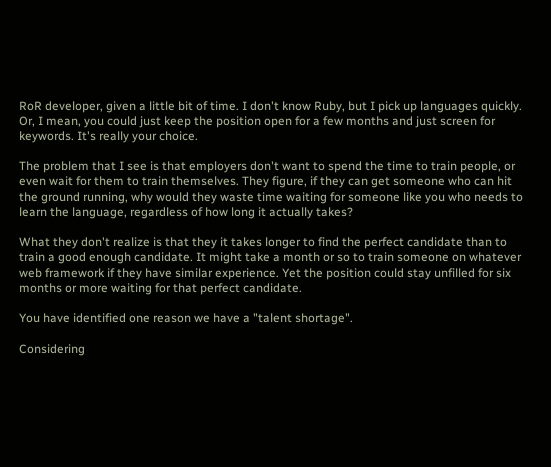RoR developer, given a little bit of time. I don't know Ruby, but I pick up languages quickly. Or, I mean, you could just keep the position open for a few months and just screen for keywords. It's really your choice.

The problem that I see is that employers don't want to spend the time to train people, or even wait for them to train themselves. They figure, if they can get someone who can hit the ground running, why would they waste time waiting for someone like you who needs to learn the language, regardless of how long it actually takes?

What they don't realize is that they it takes longer to find the perfect candidate than to train a good enough candidate. It might take a month or so to train someone on whatever web framework if they have similar experience. Yet the position could stay unfilled for six months or more waiting for that perfect candidate.

You have identified one reason we have a "talent shortage".

Considering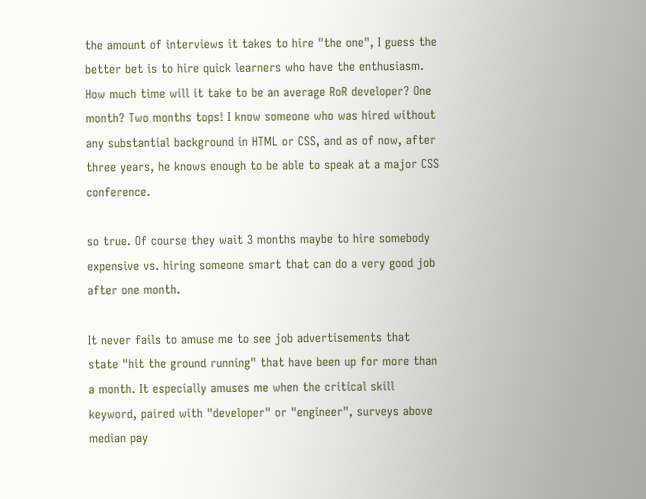the amount of interviews it takes to hire "the one", I guess the better bet is to hire quick learners who have the enthusiasm. How much time will it take to be an average RoR developer? One month? Two months tops! I know someone who was hired without any substantial background in HTML or CSS, and as of now, after three years, he knows enough to be able to speak at a major CSS conference.

so true. Of course they wait 3 months maybe to hire somebody expensive vs. hiring someone smart that can do a very good job after one month.

It never fails to amuse me to see job advertisements that state "hit the ground running" that have been up for more than a month. It especially amuses me when the critical skill keyword, paired with "developer" or "engineer", surveys above median pay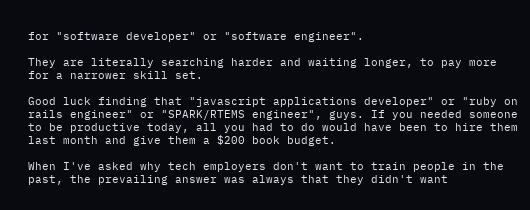for "software developer" or "software engineer".

They are literally searching harder and waiting longer, to pay more for a narrower skill set.

Good luck finding that "javascript applications developer" or "ruby on rails engineer" or "SPARK/RTEMS engineer", guys. If you needed someone to be productive today, all you had to do would have been to hire them last month and give them a $200 book budget.

When I've asked why tech employers don't want to train people in the past, the prevailing answer was always that they didn't want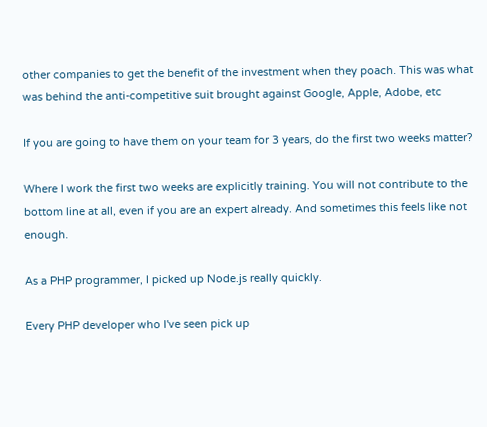other companies to get the benefit of the investment when they poach. This was what was behind the anti-competitive suit brought against Google, Apple, Adobe, etc

If you are going to have them on your team for 3 years, do the first two weeks matter?

Where I work the first two weeks are explicitly training. You will not contribute to the bottom line at all, even if you are an expert already. And sometimes this feels like not enough.

As a PHP programmer, I picked up Node.js really quickly.

Every PHP developer who I've seen pick up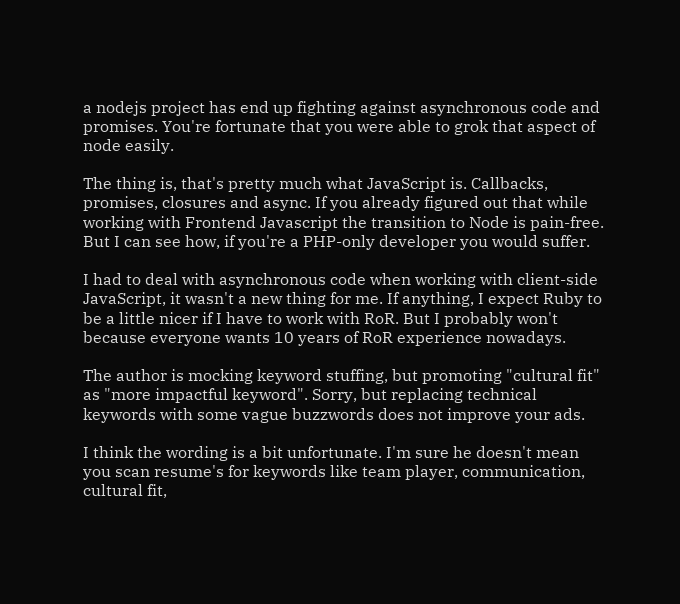a nodejs project has end up fighting against asynchronous code and promises. You're fortunate that you were able to grok that aspect of node easily.

The thing is, that's pretty much what JavaScript is. Callbacks, promises, closures and async. If you already figured out that while working with Frontend Javascript the transition to Node is pain-free. But I can see how, if you're a PHP-only developer you would suffer.

I had to deal with asynchronous code when working with client-side JavaScript, it wasn't a new thing for me. If anything, I expect Ruby to be a little nicer if I have to work with RoR. But I probably won't because everyone wants 10 years of RoR experience nowadays.

The author is mocking keyword stuffing, but promoting "cultural fit" as "more impactful keyword". Sorry, but replacing technical keywords with some vague buzzwords does not improve your ads.

I think the wording is a bit unfortunate. I'm sure he doesn't mean you scan resume's for keywords like team player, communication, cultural fit,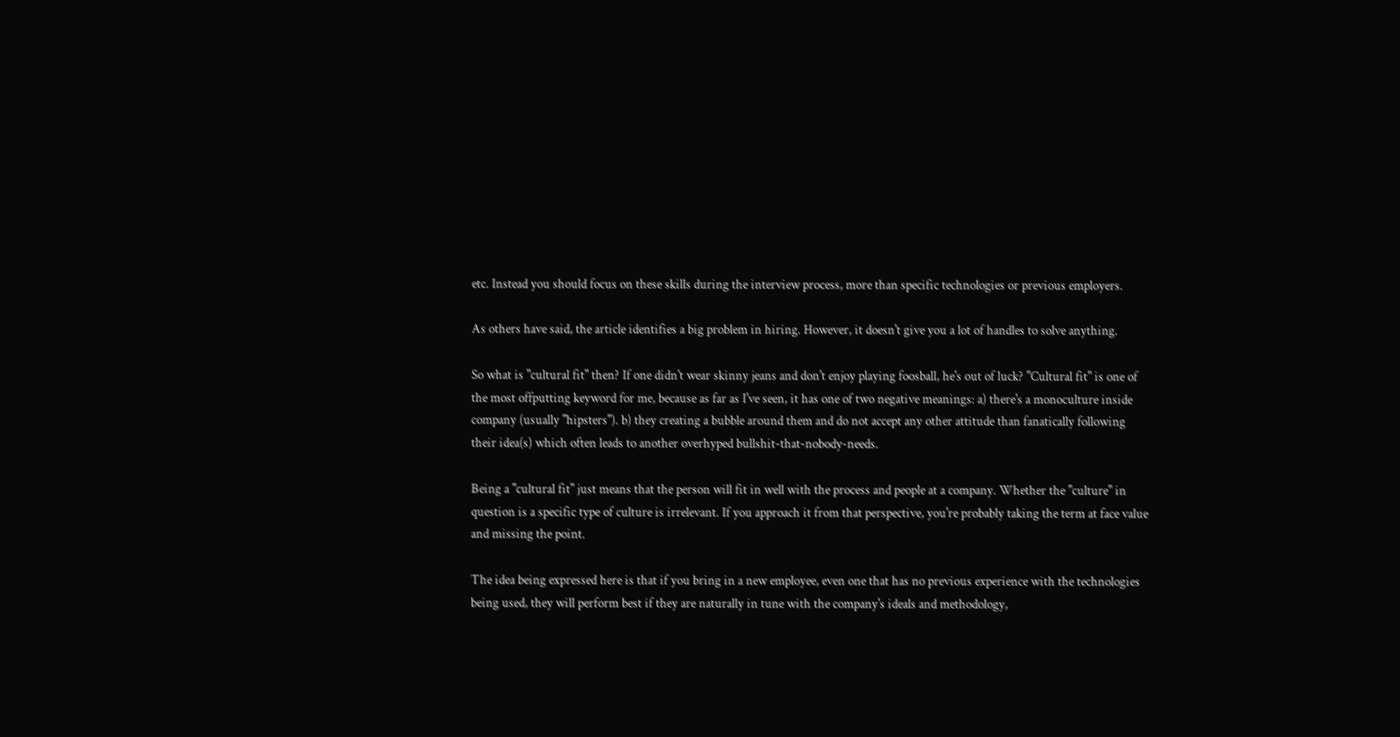etc. Instead you should focus on these skills during the interview process, more than specific technologies or previous employers.

As others have said, the article identifies a big problem in hiring. However, it doesn't give you a lot of handles to solve anything.

So what is "cultural fit" then? If one didn't wear skinny jeans and don't enjoy playing foosball, he's out of luck? "Cultural fit" is one of the most offputting keyword for me, because as far as I've seen, it has one of two negative meanings: a) there's a monoculture inside company (usually "hipsters"). b) they creating a bubble around them and do not accept any other attitude than fanatically following their idea(s) which often leads to another overhyped bullshit-that-nobody-needs.

Being a "cultural fit" just means that the person will fit in well with the process and people at a company. Whether the "culture" in question is a specific type of culture is irrelevant. If you approach it from that perspective, you're probably taking the term at face value and missing the point.

The idea being expressed here is that if you bring in a new employee, even one that has no previous experience with the technologies being used, they will perform best if they are naturally in tune with the company's ideals and methodology,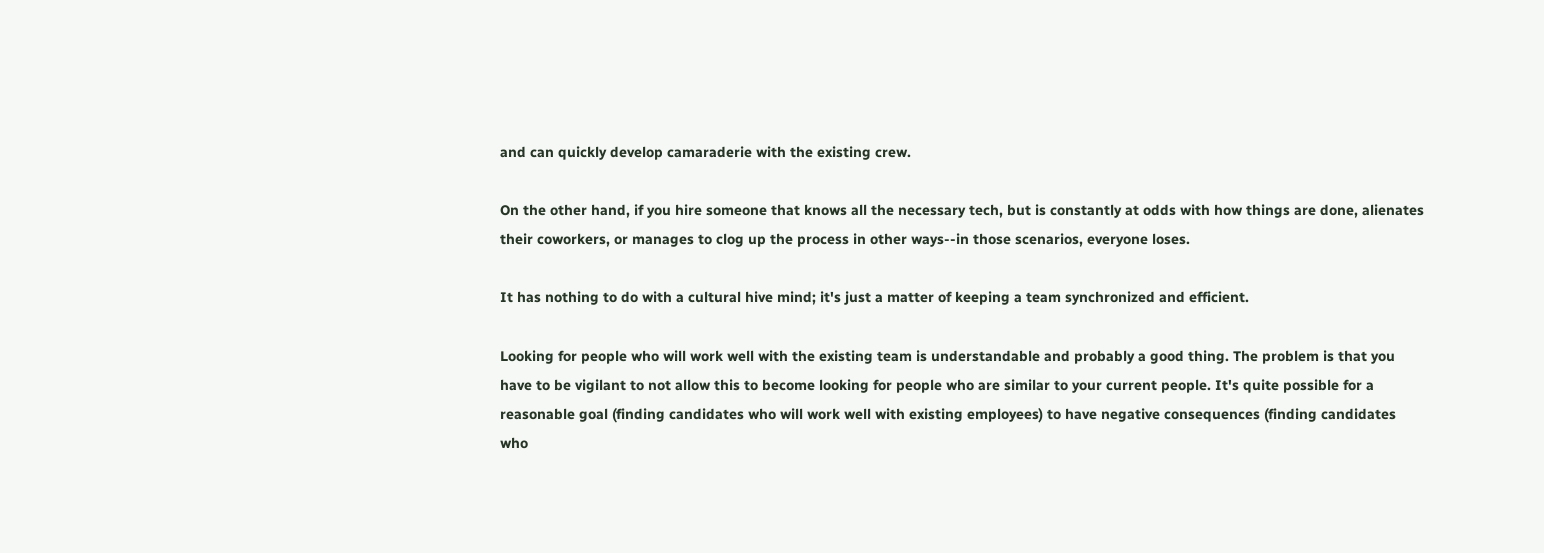and can quickly develop camaraderie with the existing crew.

On the other hand, if you hire someone that knows all the necessary tech, but is constantly at odds with how things are done, alienates their coworkers, or manages to clog up the process in other ways--in those scenarios, everyone loses.

It has nothing to do with a cultural hive mind; it's just a matter of keeping a team synchronized and efficient.

Looking for people who will work well with the existing team is understandable and probably a good thing. The problem is that you have to be vigilant to not allow this to become looking for people who are similar to your current people. It's quite possible for a reasonable goal (finding candidates who will work well with existing employees) to have negative consequences (finding candidates who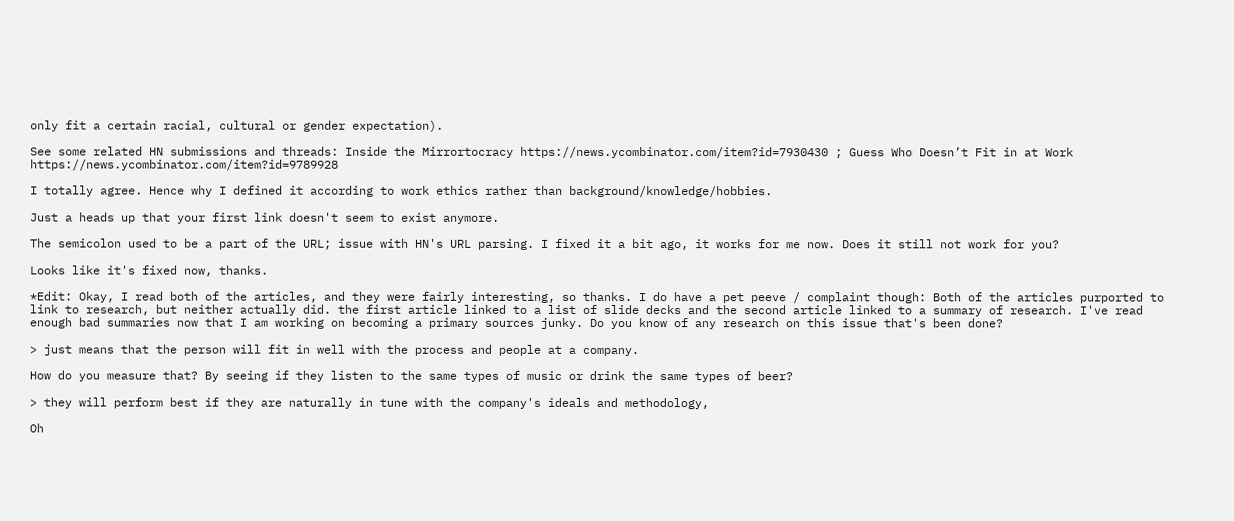only fit a certain racial, cultural or gender expectation).

See some related HN submissions and threads: Inside the Mirrortocracy https://news.ycombinator.com/item?id=7930430 ; Guess Who Doesn’t Fit in at Work https://news.ycombinator.com/item?id=9789928

I totally agree. Hence why I defined it according to work ethics rather than background/knowledge/hobbies.

Just a heads up that your first link doesn't seem to exist anymore.

The semicolon used to be a part of the URL; issue with HN's URL parsing. I fixed it a bit ago, it works for me now. Does it still not work for you?

Looks like it's fixed now, thanks.

*Edit: Okay, I read both of the articles, and they were fairly interesting, so thanks. I do have a pet peeve / complaint though: Both of the articles purported to link to research, but neither actually did. the first article linked to a list of slide decks and the second article linked to a summary of research. I've read enough bad summaries now that I am working on becoming a primary sources junky. Do you know of any research on this issue that's been done?

> just means that the person will fit in well with the process and people at a company.

How do you measure that? By seeing if they listen to the same types of music or drink the same types of beer?

> they will perform best if they are naturally in tune with the company's ideals and methodology,

Oh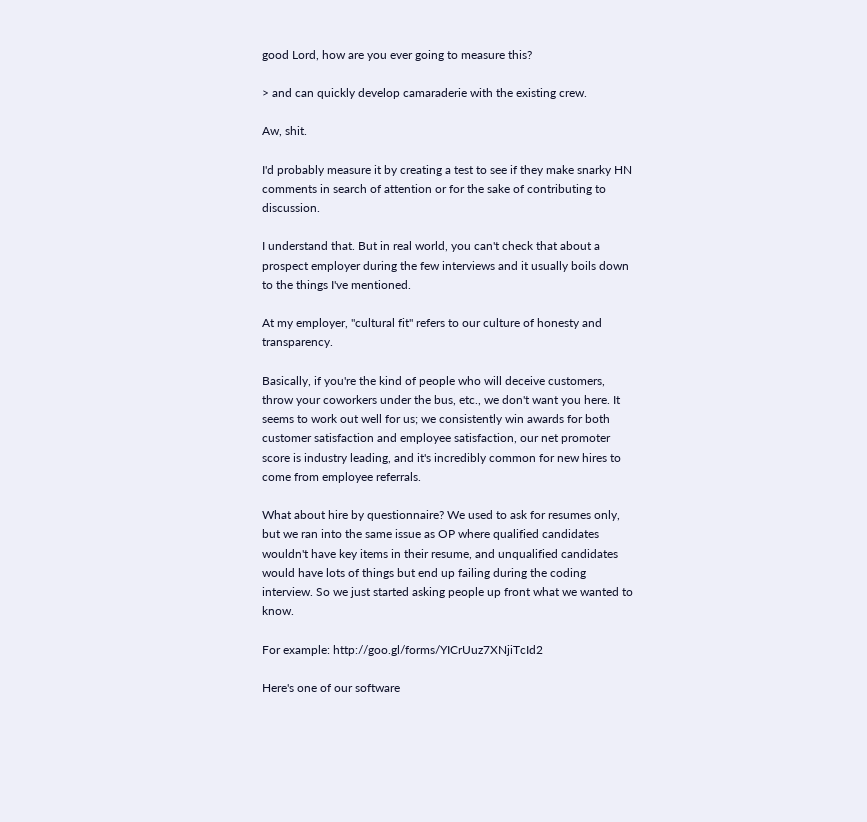good Lord, how are you ever going to measure this?

> and can quickly develop camaraderie with the existing crew.

Aw, shit.

I'd probably measure it by creating a test to see if they make snarky HN comments in search of attention or for the sake of contributing to discussion.

I understand that. But in real world, you can't check that about a prospect employer during the few interviews and it usually boils down to the things I've mentioned.

At my employer, "cultural fit" refers to our culture of honesty and transparency.

Basically, if you're the kind of people who will deceive customers, throw your coworkers under the bus, etc., we don't want you here. It seems to work out well for us; we consistently win awards for both customer satisfaction and employee satisfaction, our net promoter score is industry leading, and it's incredibly common for new hires to come from employee referrals.

What about hire by questionnaire? We used to ask for resumes only, but we ran into the same issue as OP where qualified candidates wouldn't have key items in their resume, and unqualified candidates would have lots of things but end up failing during the coding interview. So we just started asking people up front what we wanted to know.

For example: http://goo.gl/forms/YICrUuz7XNjiTcId2

Here's one of our software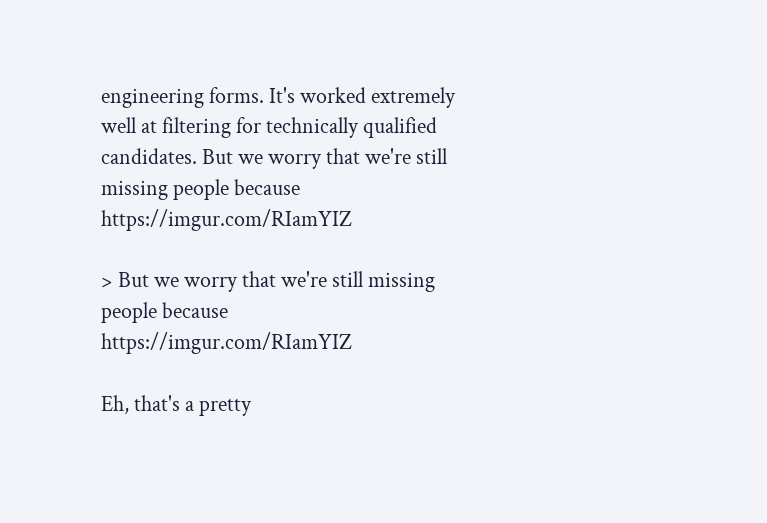engineering forms. It's worked extremely well at filtering for technically qualified candidates. But we worry that we're still missing people because https://imgur.com/RIamYIZ

> But we worry that we're still missing people because https://imgur.com/RIamYIZ

Eh, that's a pretty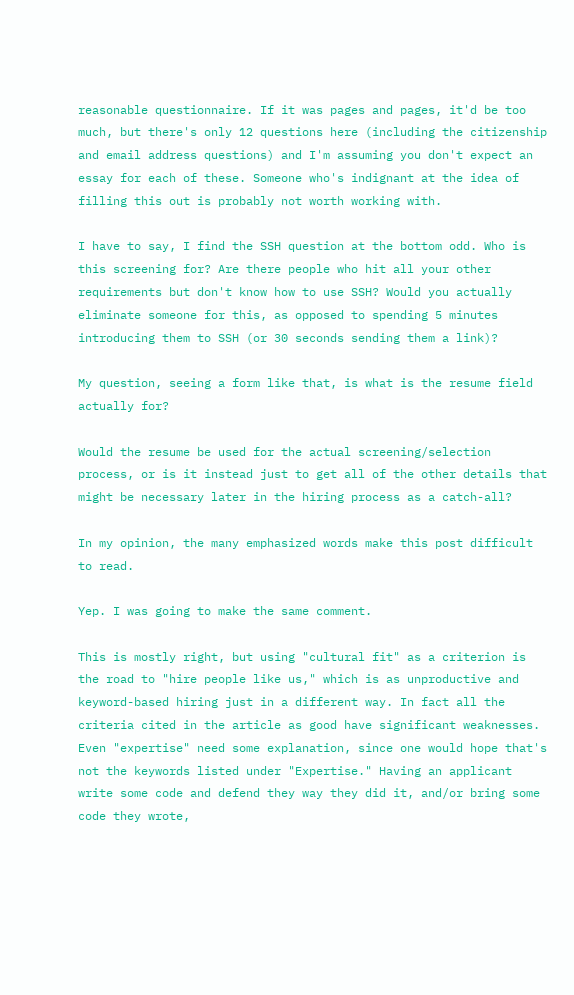reasonable questionnaire. If it was pages and pages, it'd be too much, but there's only 12 questions here (including the citizenship and email address questions) and I'm assuming you don't expect an essay for each of these. Someone who's indignant at the idea of filling this out is probably not worth working with.

I have to say, I find the SSH question at the bottom odd. Who is this screening for? Are there people who hit all your other requirements but don't know how to use SSH? Would you actually eliminate someone for this, as opposed to spending 5 minutes introducing them to SSH (or 30 seconds sending them a link)?

My question, seeing a form like that, is what is the resume field actually for?

Would the resume be used for the actual screening/selection process, or is it instead just to get all of the other details that might be necessary later in the hiring process as a catch-all?

In my opinion, the many emphasized words make this post difficult to read.

Yep. I was going to make the same comment.

This is mostly right, but using "cultural fit" as a criterion is the road to "hire people like us," which is as unproductive and keyword-based hiring just in a different way. In fact all the criteria cited in the article as good have significant weaknesses. Even "expertise" need some explanation, since one would hope that's not the keywords listed under "Expertise." Having an applicant write some code and defend they way they did it, and/or bring some code they wrote,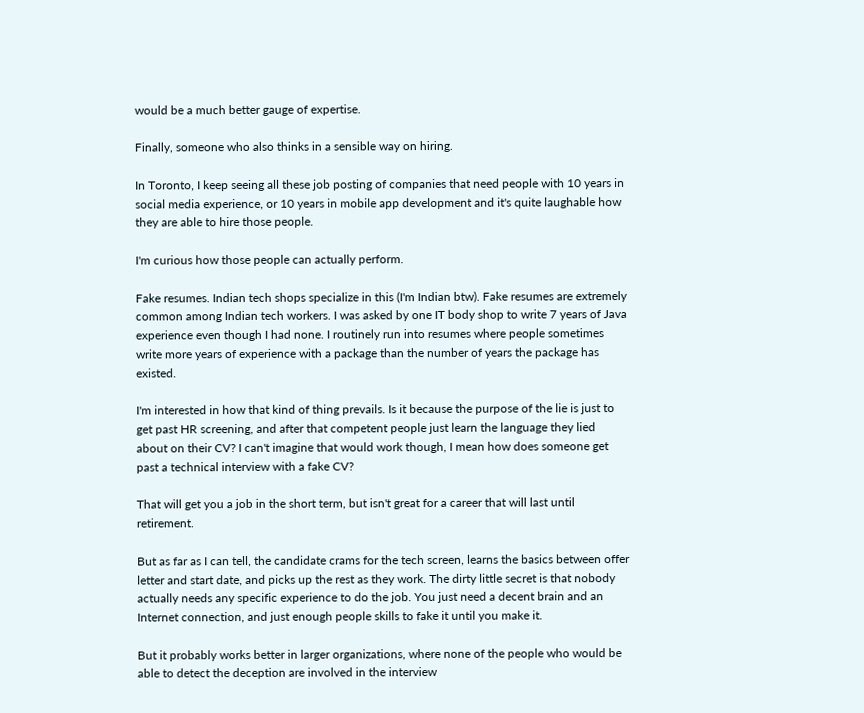would be a much better gauge of expertise.

Finally, someone who also thinks in a sensible way on hiring.

In Toronto, I keep seeing all these job posting of companies that need people with 10 years in social media experience, or 10 years in mobile app development and it's quite laughable how they are able to hire those people.

I'm curious how those people can actually perform.

Fake resumes. Indian tech shops specialize in this (I'm Indian btw). Fake resumes are extremely common among Indian tech workers. I was asked by one IT body shop to write 7 years of Java experience even though I had none. I routinely run into resumes where people sometimes write more years of experience with a package than the number of years the package has existed.

I'm interested in how that kind of thing prevails. Is it because the purpose of the lie is just to get past HR screening, and after that competent people just learn the language they lied about on their CV? I can't imagine that would work though, I mean how does someone get past a technical interview with a fake CV?

That will get you a job in the short term, but isn't great for a career that will last until retirement.

But as far as I can tell, the candidate crams for the tech screen, learns the basics between offer letter and start date, and picks up the rest as they work. The dirty little secret is that nobody actually needs any specific experience to do the job. You just need a decent brain and an Internet connection, and just enough people skills to fake it until you make it.

But it probably works better in larger organizations, where none of the people who would be able to detect the deception are involved in the interview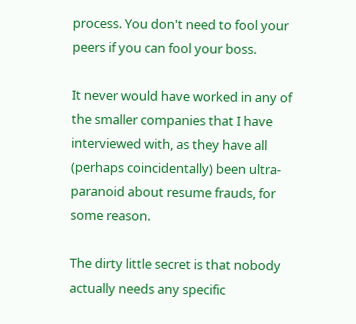process. You don't need to fool your peers if you can fool your boss.

It never would have worked in any of the smaller companies that I have interviewed with, as they have all (perhaps coincidentally) been ultra-paranoid about resume frauds, for some reason.

The dirty little secret is that nobody actually needs any specific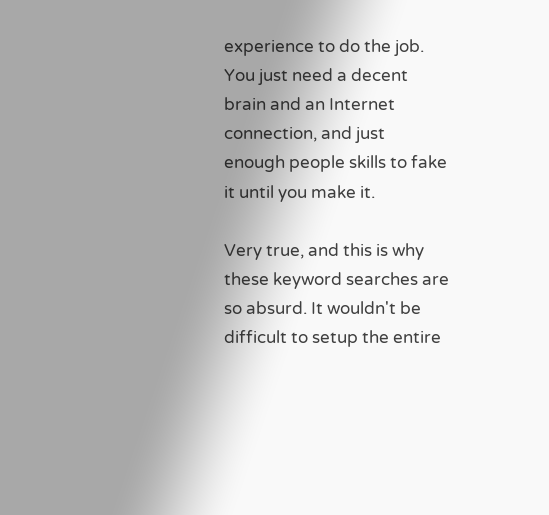experience to do the job. You just need a decent brain and an Internet connection, and just enough people skills to fake it until you make it.

Very true, and this is why these keyword searches are so absurd. It wouldn't be difficult to setup the entire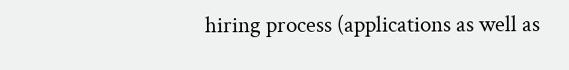hiring process (applications as well as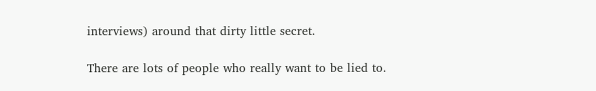interviews) around that dirty little secret.

There are lots of people who really want to be lied to.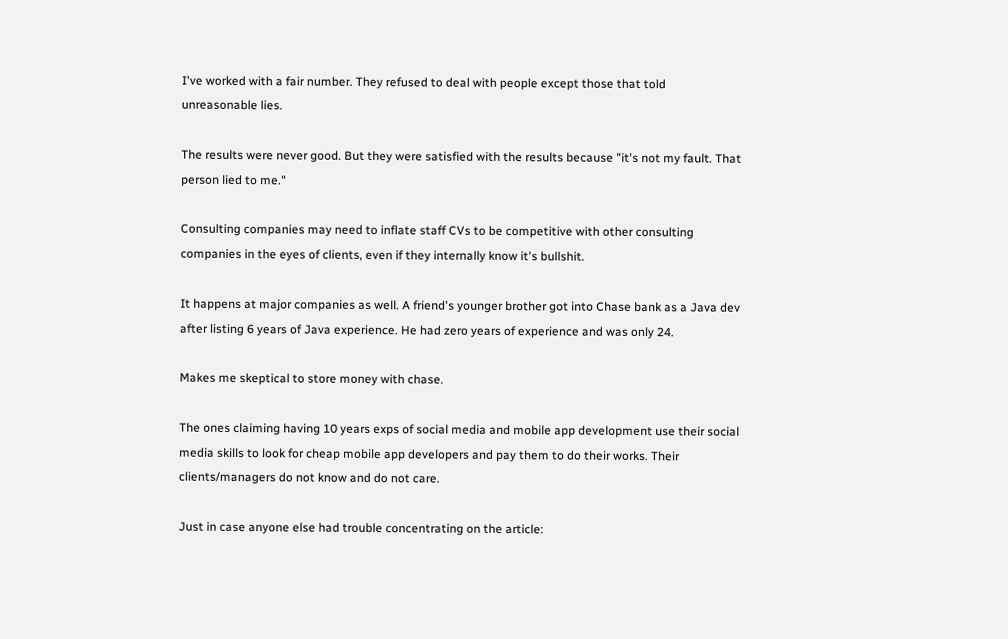I've worked with a fair number. They refused to deal with people except those that told unreasonable lies.

The results were never good. But they were satisfied with the results because "it's not my fault. That person lied to me."

Consulting companies may need to inflate staff CVs to be competitive with other consulting companies in the eyes of clients, even if they internally know it's bullshit.

It happens at major companies as well. A friend's younger brother got into Chase bank as a Java dev after listing 6 years of Java experience. He had zero years of experience and was only 24.

Makes me skeptical to store money with chase.

The ones claiming having 10 years exps of social media and mobile app development use their social media skills to look for cheap mobile app developers and pay them to do their works. Their clients/managers do not know and do not care.

Just in case anyone else had trouble concentrating on the article: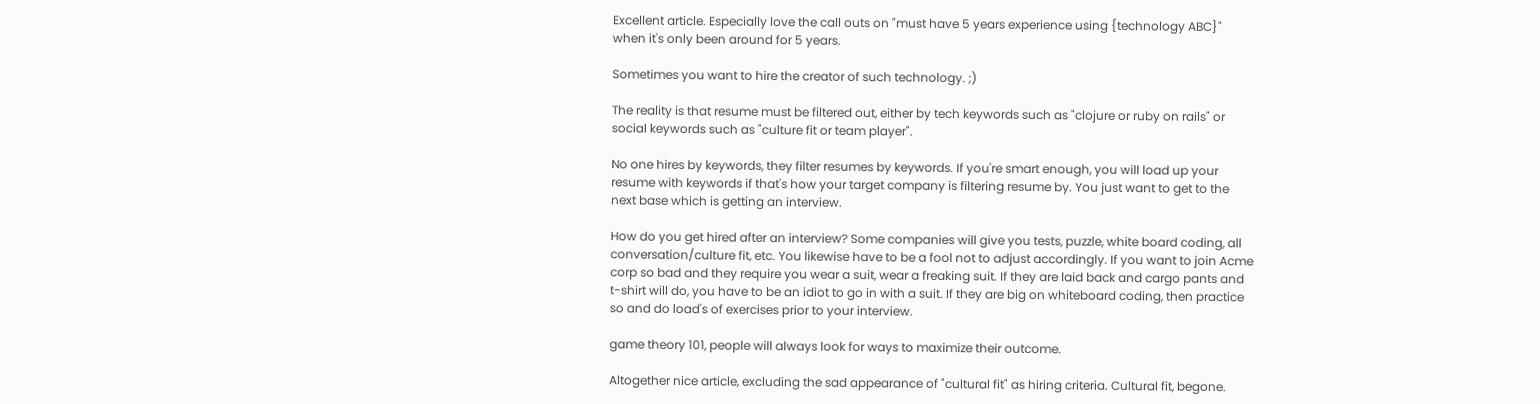Excellent article. Especially love the call outs on "must have 5 years experience using {technology ABC}" when it's only been around for 5 years.

Sometimes you want to hire the creator of such technology. ;)

The reality is that resume must be filtered out, either by tech keywords such as "clojure or ruby on rails" or social keywords such as "culture fit or team player".

No one hires by keywords, they filter resumes by keywords. If you're smart enough, you will load up your resume with keywords if that's how your target company is filtering resume by. You just want to get to the next base which is getting an interview.

How do you get hired after an interview? Some companies will give you tests, puzzle, white board coding, all conversation/culture fit, etc. You likewise have to be a fool not to adjust accordingly. If you want to join Acme corp so bad and they require you wear a suit, wear a freaking suit. If they are laid back and cargo pants and t-shirt will do, you have to be an idiot to go in with a suit. If they are big on whiteboard coding, then practice so and do load's of exercises prior to your interview.

game theory 101, people will always look for ways to maximize their outcome.

Altogether nice article, excluding the sad appearance of "cultural fit" as hiring criteria. Cultural fit, begone.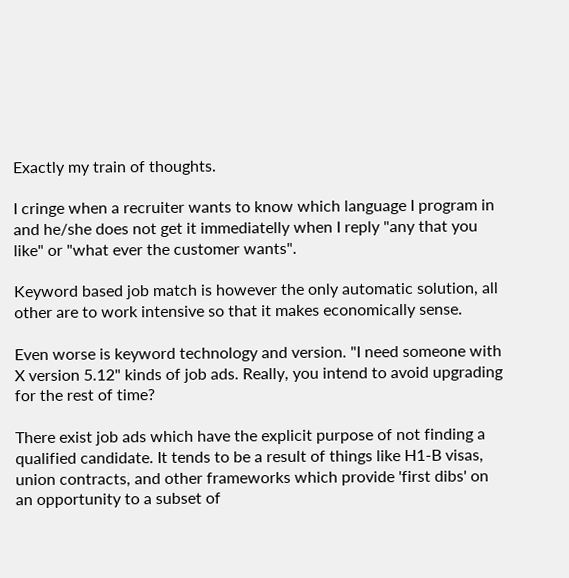Exactly my train of thoughts.

I cringe when a recruiter wants to know which language I program in and he/she does not get it immediatelly when I reply "any that you like" or "what ever the customer wants".

Keyword based job match is however the only automatic solution, all other are to work intensive so that it makes economically sense.

Even worse is keyword technology and version. "I need someone with X version 5.12" kinds of job ads. Really, you intend to avoid upgrading for the rest of time?

There exist job ads which have the explicit purpose of not finding a qualified candidate. It tends to be a result of things like H1-B visas, union contracts, and other frameworks which provide 'first dibs' on an opportunity to a subset of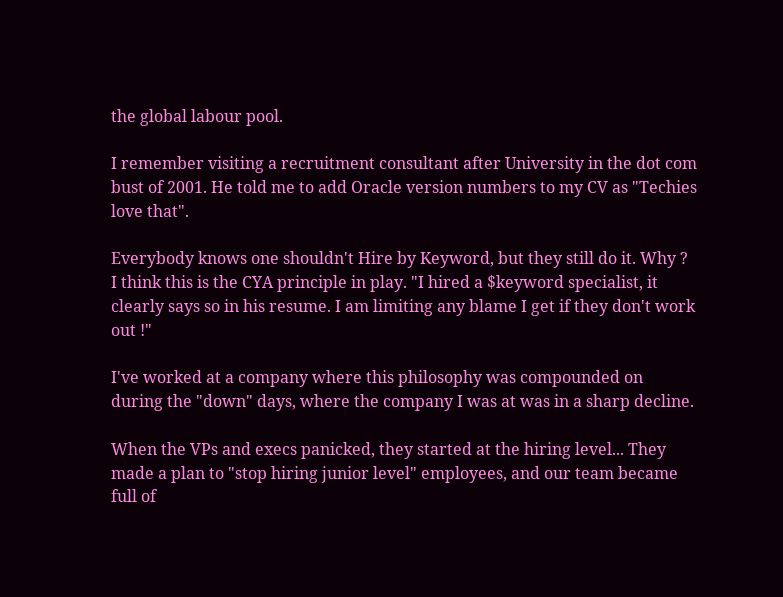the global labour pool.

I remember visiting a recruitment consultant after University in the dot com bust of 2001. He told me to add Oracle version numbers to my CV as "Techies love that".

Everybody knows one shouldn't Hire by Keyword, but they still do it. Why ? I think this is the CYA principle in play. "I hired a $keyword specialist, it clearly says so in his resume. I am limiting any blame I get if they don't work out !"

I've worked at a company where this philosophy was compounded on during the "down" days, where the company I was at was in a sharp decline.

When the VPs and execs panicked, they started at the hiring level... They made a plan to "stop hiring junior level" employees, and our team became full of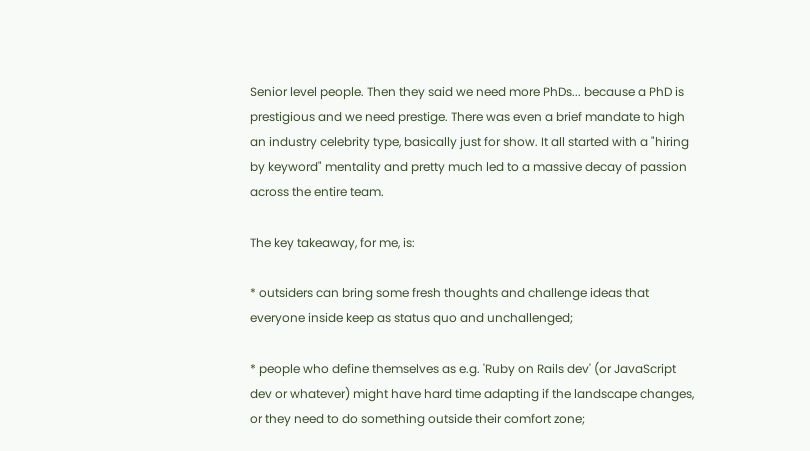Senior level people. Then they said we need more PhDs... because a PhD is prestigious and we need prestige. There was even a brief mandate to high an industry celebrity type, basically just for show. It all started with a "hiring by keyword" mentality and pretty much led to a massive decay of passion across the entire team.

The key takeaway, for me, is:

* outsiders can bring some fresh thoughts and challenge ideas that everyone inside keep as status quo and unchallenged;

* people who define themselves as e.g. 'Ruby on Rails dev' (or JavaScript dev or whatever) might have hard time adapting if the landscape changes, or they need to do something outside their comfort zone;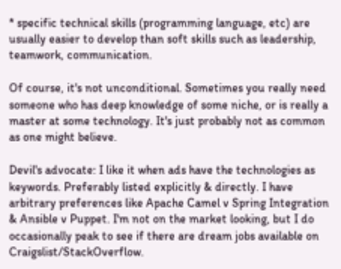* specific technical skills (programming language, etc) are usually easier to develop than soft skills such as leadership, teamwork, communication.

Of course, it's not unconditional. Sometimes you really need someone who has deep knowledge of some niche, or is really a master at some technology. It's just probably not as common as one might believe.

Devil's advocate: I like it when ads have the technologies as keywords. Preferably listed explicitly & directly. I have arbitrary preferences like Apache Camel v Spring Integration & Ansible v Puppet. I'm not on the market looking, but I do occasionally peak to see if there are dream jobs available on Craigslist/StackOverflow.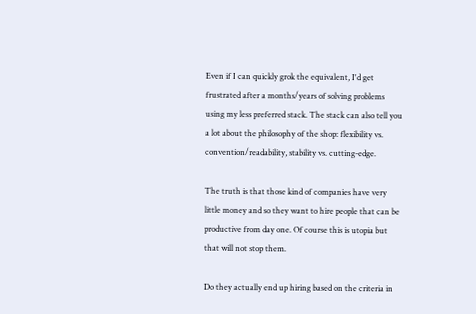Even if I can quickly grok the equivalent, I'd get frustrated after a months/years of solving problems using my less preferred stack. The stack can also tell you a lot about the philosophy of the shop: flexibility vs. convention/readability, stability vs. cutting-edge.

The truth is that those kind of companies have very little money and so they want to hire people that can be productive from day one. Of course this is utopia but that will not stop them.

Do they actually end up hiring based on the criteria in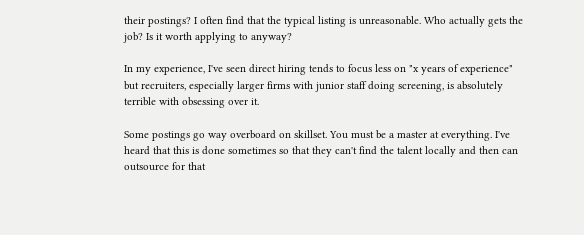their postings? I often find that the typical listing is unreasonable. Who actually gets the job? Is it worth applying to anyway?

In my experience, I've seen direct hiring tends to focus less on "x years of experience" but recruiters, especially larger firms with junior staff doing screening, is absolutely terrible with obsessing over it.

Some postings go way overboard on skillset. You must be a master at everything. I've heard that this is done sometimes so that they can't find the talent locally and then can outsource for that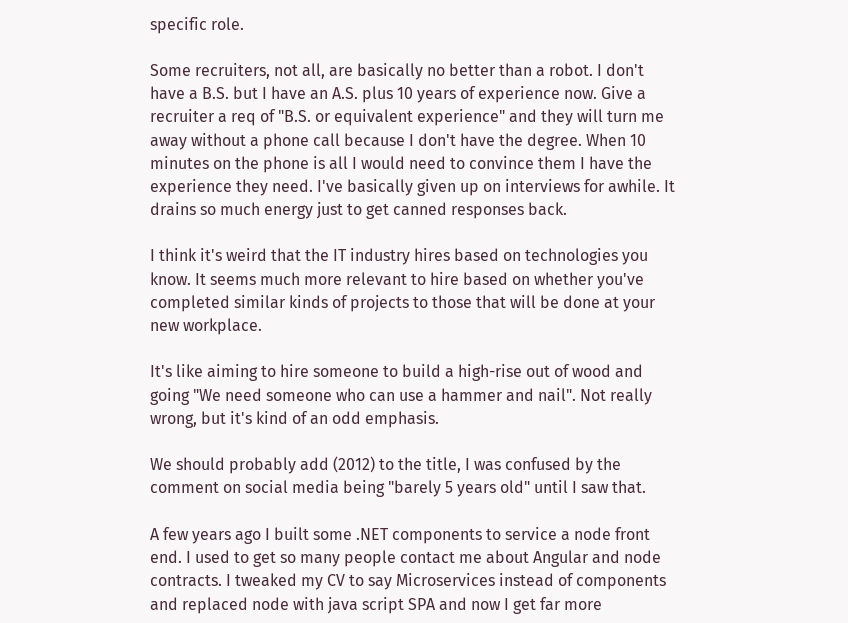specific role.

Some recruiters, not all, are basically no better than a robot. I don't have a B.S. but I have an A.S. plus 10 years of experience now. Give a recruiter a req of "B.S. or equivalent experience" and they will turn me away without a phone call because I don't have the degree. When 10 minutes on the phone is all I would need to convince them I have the experience they need. I've basically given up on interviews for awhile. It drains so much energy just to get canned responses back.

I think it's weird that the IT industry hires based on technologies you know. It seems much more relevant to hire based on whether you've completed similar kinds of projects to those that will be done at your new workplace.

It's like aiming to hire someone to build a high-rise out of wood and going "We need someone who can use a hammer and nail". Not really wrong, but it's kind of an odd emphasis.

We should probably add (2012) to the title, I was confused by the comment on social media being "barely 5 years old" until I saw that.

A few years ago I built some .NET components to service a node front end. I used to get so many people contact me about Angular and node contracts. I tweaked my CV to say Microservices instead of components and replaced node with java script SPA and now I get far more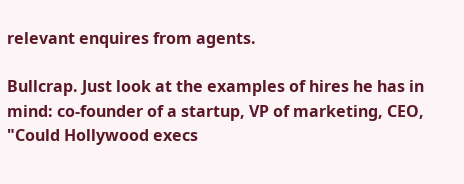relevant enquires from agents.

Bullcrap. Just look at the examples of hires he has in mind: co-founder of a startup, VP of marketing, CEO, "Could Hollywood execs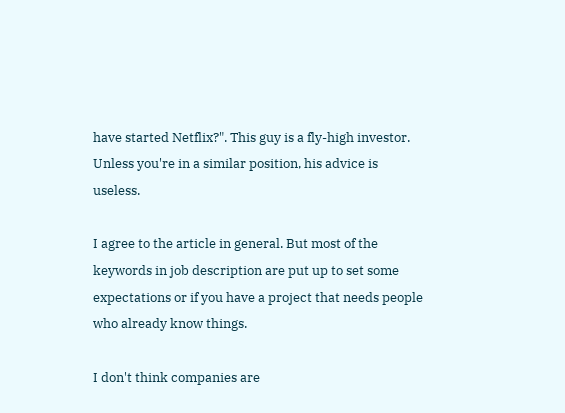have started Netflix?". This guy is a fly-high investor. Unless you're in a similar position, his advice is useless.

I agree to the article in general. But most of the keywords in job description are put up to set some expectations or if you have a project that needs people who already know things.

I don't think companies are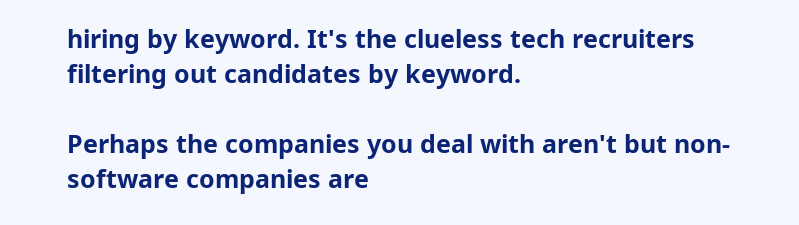hiring by keyword. It's the clueless tech recruiters filtering out candidates by keyword.

Perhaps the companies you deal with aren't but non-software companies are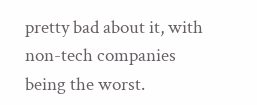pretty bad about it, with non-tech companies being the worst.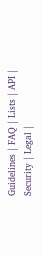Guidelines | FAQ | Lists | API | Security | Legal |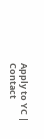Apply to YC | Contact